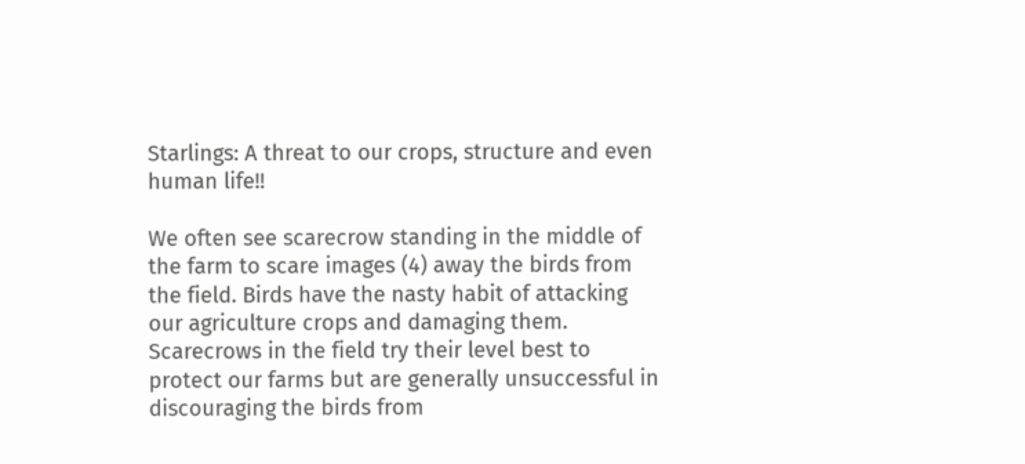Starlings: A threat to our crops, structure and even human life!!

We often see scarecrow standing in the middle of the farm to scare images (4) away the birds from the field. Birds have the nasty habit of attacking our agriculture crops and damaging them. Scarecrows in the field try their level best to protect our farms but are generally unsuccessful in discouraging the birds from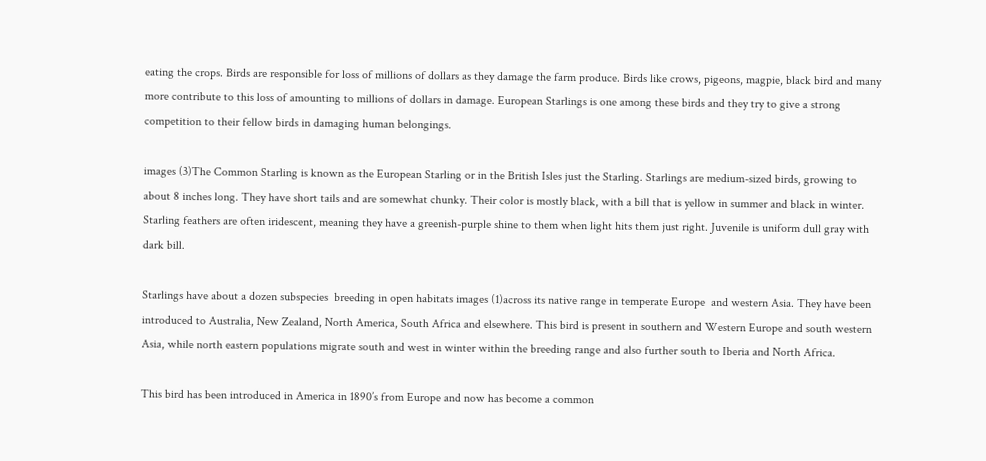eating the crops. Birds are responsible for loss of millions of dollars as they damage the farm produce. Birds like crows, pigeons, magpie, black bird and many more contribute to this loss of amounting to millions of dollars in damage. European Starlings is one among these birds and they try to give a strong competition to their fellow birds in damaging human belongings.

images (3)The Common Starling is known as the European Starling or in the British Isles just the Starling. Starlings are medium-sized birds, growing to about 8 inches long. They have short tails and are somewhat chunky. Their color is mostly black, with a bill that is yellow in summer and black in winter. Starling feathers are often iridescent, meaning they have a greenish-purple shine to them when light hits them just right. Juvenile is uniform dull gray with dark bill.

Starlings have about a dozen subspecies  breeding in open habitats images (1)across its native range in temperate Europe  and western Asia. They have been introduced to Australia, New Zealand, North America, South Africa and elsewhere. This bird is present in southern and Western Europe and south western Asia, while north eastern populations migrate south and west in winter within the breeding range and also further south to Iberia and North Africa.

This bird has been introduced in America in 1890’s from Europe and now has become a common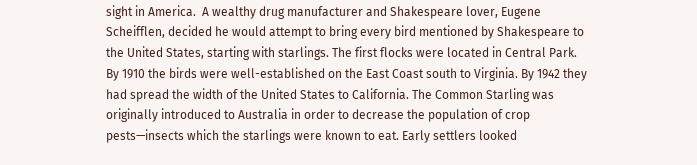sight in America.  A wealthy drug manufacturer and Shakespeare lover, Eugene Scheifflen, decided he would attempt to bring every bird mentioned by Shakespeare to the United States, starting with starlings. The first flocks were located in Central Park. By 1910 the birds were well-established on the East Coast south to Virginia. By 1942 they had spread the width of the United States to California. The Common Starling was originally introduced to Australia in order to decrease the population of crop pests—insects which the starlings were known to eat. Early settlers looked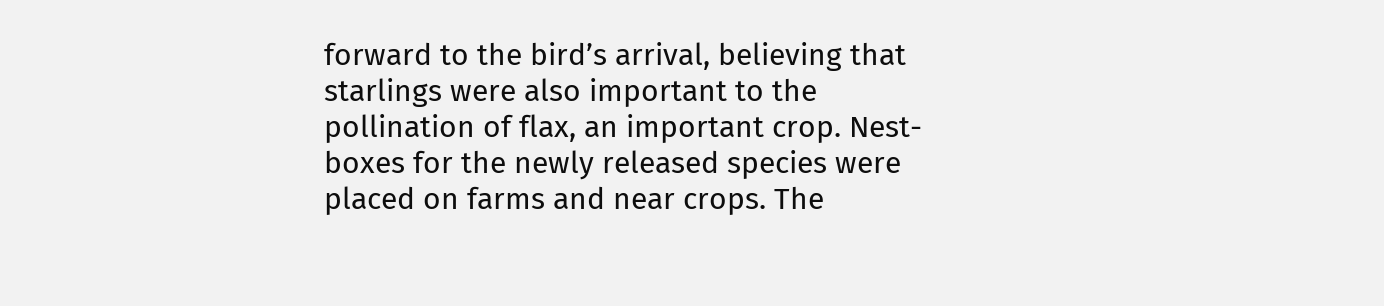forward to the bird’s arrival, believing that starlings were also important to the pollination of flax, an important crop. Nest-boxes for the newly released species were placed on farms and near crops. The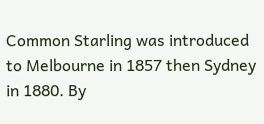Common Starling was introduced to Melbourne in 1857 then Sydney in 1880. By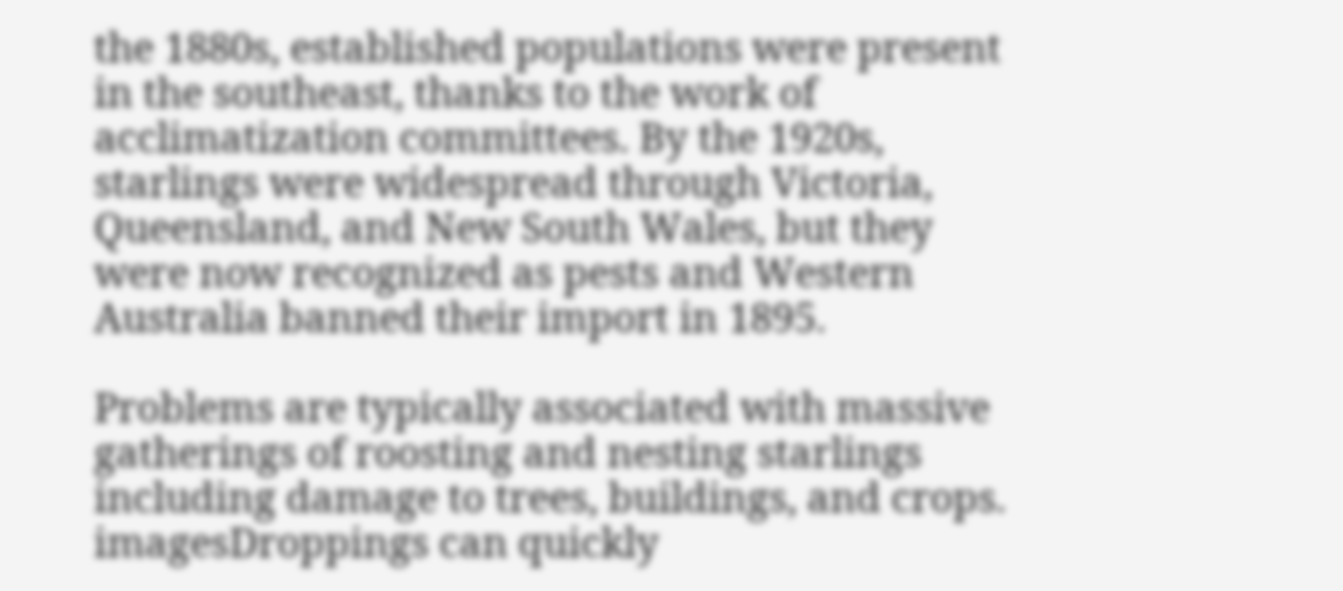the 1880s, established populations were present in the southeast, thanks to the work of acclimatization committees. By the 1920s, starlings were widespread through Victoria, Queensland, and New South Wales, but they were now recognized as pests and Western Australia banned their import in 1895.

Problems are typically associated with massive gatherings of roosting and nesting starlings including damage to trees, buildings, and crops. imagesDroppings can quickly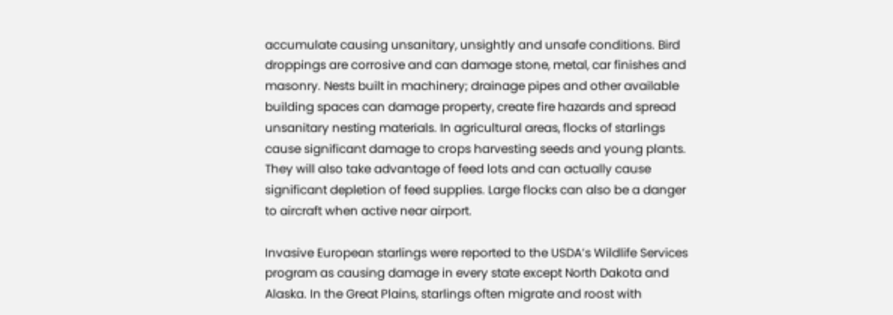accumulate causing unsanitary, unsightly and unsafe conditions. Bird droppings are corrosive and can damage stone, metal, car finishes and masonry. Nests built in machinery; drainage pipes and other available building spaces can damage property, create fire hazards and spread unsanitary nesting materials. In agricultural areas, flocks of starlings cause significant damage to crops harvesting seeds and young plants. They will also take advantage of feed lots and can actually cause significant depletion of feed supplies. Large flocks can also be a danger to aircraft when active near airport.

Invasive European starlings were reported to the USDA’s Wildlife Services program as causing damage in every state except North Dakota and Alaska. In the Great Plains, starlings often migrate and roost with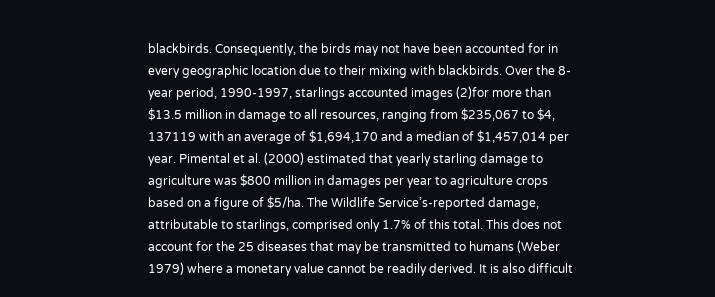blackbirds. Consequently, the birds may not have been accounted for in every geographic location due to their mixing with blackbirds. Over the 8-year period, 1990-1997, starlings accounted images (2)for more than $13.5 million in damage to all resources, ranging from $235,067 to $4, 137119 with an average of $1,694,170 and a median of $1,457,014 per year. Pimental et al. (2000) estimated that yearly starling damage to agriculture was $800 million in damages per year to agriculture crops based on a figure of $5/ha. The Wildlife Service’s-reported damage, attributable to starlings, comprised only 1.7% of this total. This does not account for the 25 diseases that may be transmitted to humans (Weber 1979) where a monetary value cannot be readily derived. It is also difficult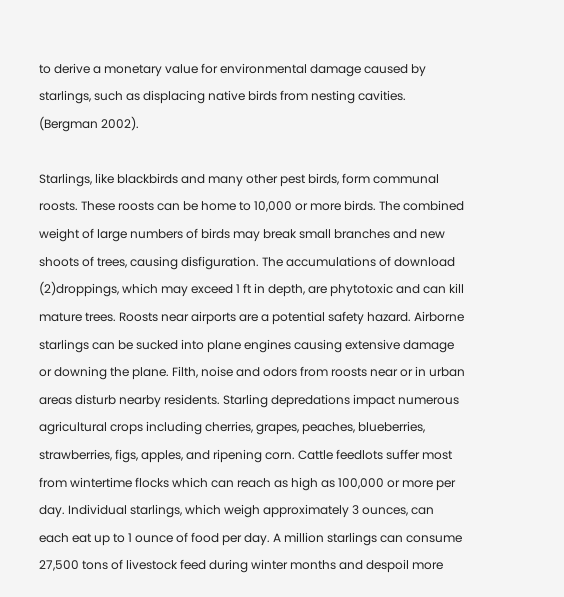to derive a monetary value for environmental damage caused by starlings, such as displacing native birds from nesting cavities. (Bergman 2002).

Starlings, like blackbirds and many other pest birds, form communal roosts. These roosts can be home to 10,000 or more birds. The combined weight of large numbers of birds may break small branches and new shoots of trees, causing disfiguration. The accumulations of download (2)droppings, which may exceed 1 ft in depth, are phytotoxic and can kill mature trees. Roosts near airports are a potential safety hazard. Airborne starlings can be sucked into plane engines causing extensive damage or downing the plane. Filth, noise and odors from roosts near or in urban areas disturb nearby residents. Starling depredations impact numerous agricultural crops including cherries, grapes, peaches, blueberries, strawberries, figs, apples, and ripening corn. Cattle feedlots suffer most from wintertime flocks which can reach as high as 100,000 or more per day. Individual starlings, which weigh approximately 3 ounces, can each eat up to 1 ounce of food per day. A million starlings can consume 27,500 tons of livestock feed during winter months and despoil more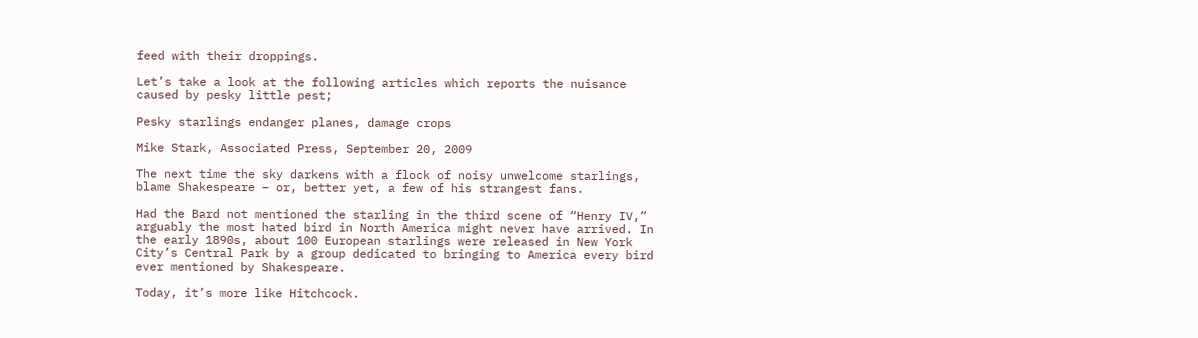feed with their droppings.

Let’s take a look at the following articles which reports the nuisance caused by pesky little pest;

Pesky starlings endanger planes, damage crops

Mike Stark, Associated Press, September 20, 2009

The next time the sky darkens with a flock of noisy unwelcome starlings, blame Shakespeare – or, better yet, a few of his strangest fans.

Had the Bard not mentioned the starling in the third scene of “Henry IV,” arguably the most hated bird in North America might never have arrived. In the early 1890s, about 100 European starlings were released in New York City’s Central Park by a group dedicated to bringing to America every bird ever mentioned by Shakespeare.

Today, it’s more like Hitchcock.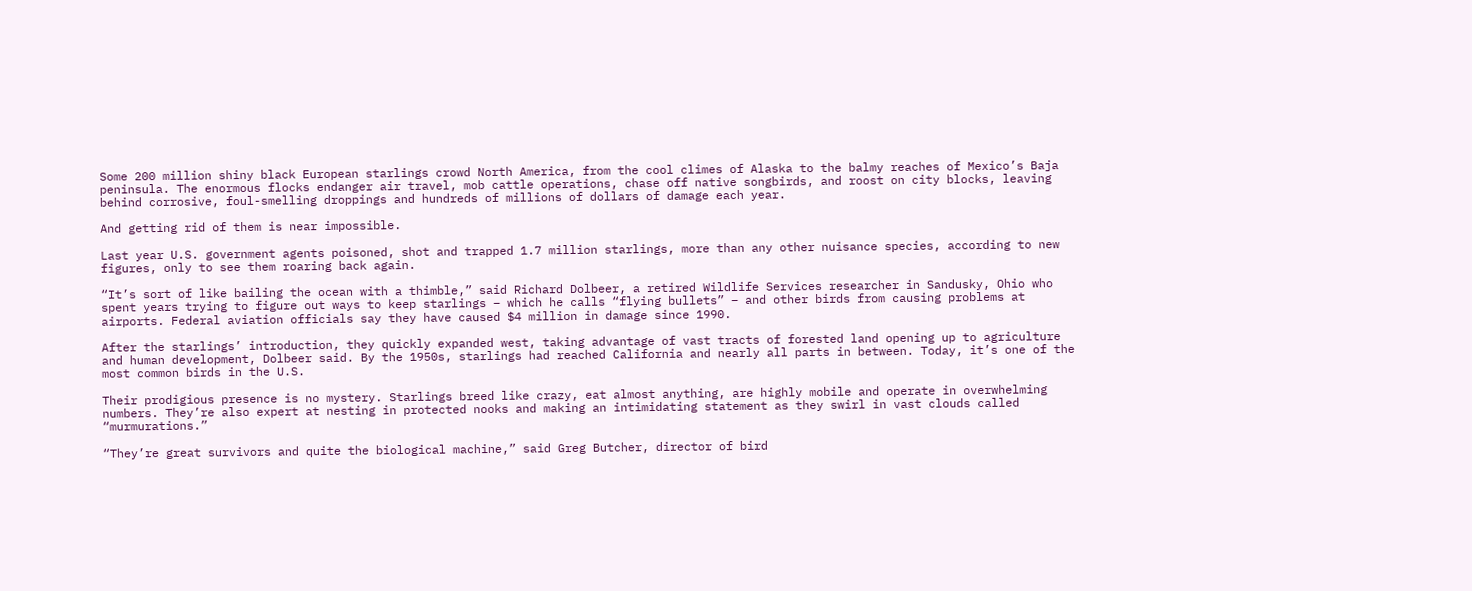Some 200 million shiny black European starlings crowd North America, from the cool climes of Alaska to the balmy reaches of Mexico’s Baja peninsula. The enormous flocks endanger air travel, mob cattle operations, chase off native songbirds, and roost on city blocks, leaving behind corrosive, foul-smelling droppings and hundreds of millions of dollars of damage each year.

And getting rid of them is near impossible.

Last year U.S. government agents poisoned, shot and trapped 1.7 million starlings, more than any other nuisance species, according to new figures, only to see them roaring back again.

“It’s sort of like bailing the ocean with a thimble,” said Richard Dolbeer, a retired Wildlife Services researcher in Sandusky, Ohio who spent years trying to figure out ways to keep starlings – which he calls “flying bullets” – and other birds from causing problems at airports. Federal aviation officials say they have caused $4 million in damage since 1990.

After the starlings’ introduction, they quickly expanded west, taking advantage of vast tracts of forested land opening up to agriculture and human development, Dolbeer said. By the 1950s, starlings had reached California and nearly all parts in between. Today, it’s one of the most common birds in the U.S.

Their prodigious presence is no mystery. Starlings breed like crazy, eat almost anything, are highly mobile and operate in overwhelming numbers. They’re also expert at nesting in protected nooks and making an intimidating statement as they swirl in vast clouds called “murmurations.”

“They’re great survivors and quite the biological machine,” said Greg Butcher, director of bird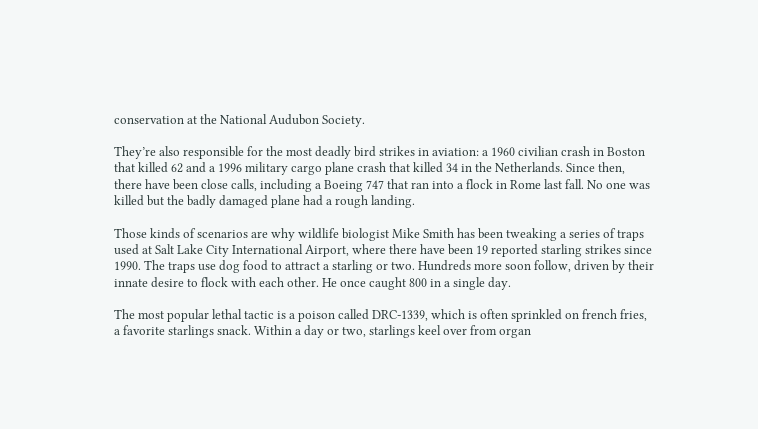conservation at the National Audubon Society.

They’re also responsible for the most deadly bird strikes in aviation: a 1960 civilian crash in Boston that killed 62 and a 1996 military cargo plane crash that killed 34 in the Netherlands. Since then, there have been close calls, including a Boeing 747 that ran into a flock in Rome last fall. No one was killed but the badly damaged plane had a rough landing.

Those kinds of scenarios are why wildlife biologist Mike Smith has been tweaking a series of traps used at Salt Lake City International Airport, where there have been 19 reported starling strikes since 1990. The traps use dog food to attract a starling or two. Hundreds more soon follow, driven by their innate desire to flock with each other. He once caught 800 in a single day.

The most popular lethal tactic is a poison called DRC-1339, which is often sprinkled on french fries, a favorite starlings snack. Within a day or two, starlings keel over from organ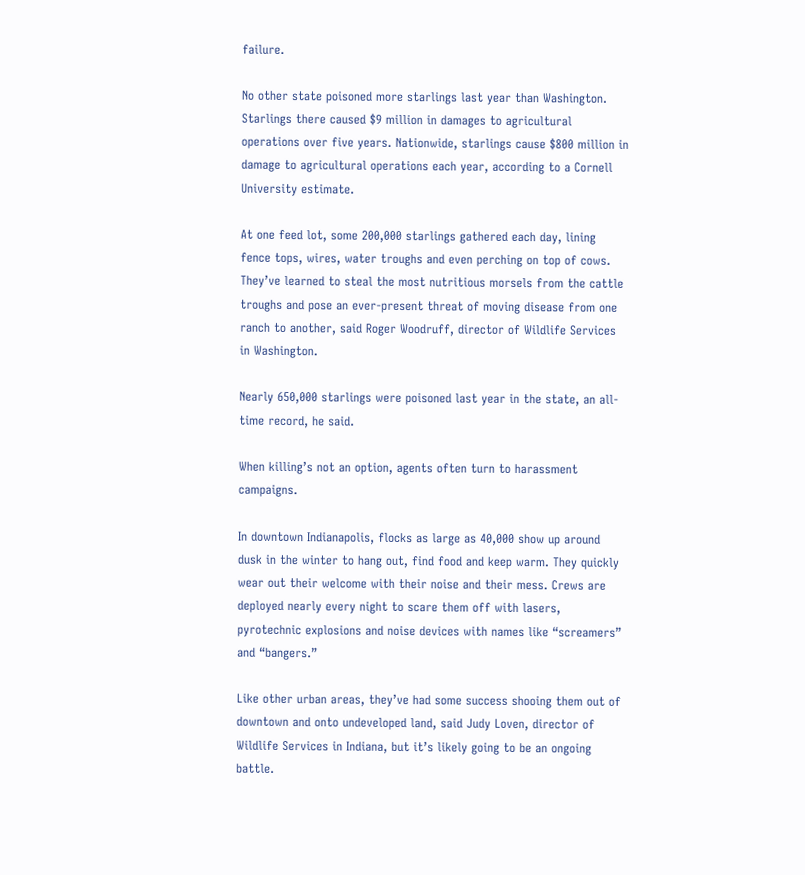failure.

No other state poisoned more starlings last year than Washington. Starlings there caused $9 million in damages to agricultural operations over five years. Nationwide, starlings cause $800 million in damage to agricultural operations each year, according to a Cornell University estimate.

At one feed lot, some 200,000 starlings gathered each day, lining fence tops, wires, water troughs and even perching on top of cows. They’ve learned to steal the most nutritious morsels from the cattle troughs and pose an ever-present threat of moving disease from one ranch to another, said Roger Woodruff, director of Wildlife Services in Washington.

Nearly 650,000 starlings were poisoned last year in the state, an all-time record, he said.

When killing’s not an option, agents often turn to harassment campaigns.

In downtown Indianapolis, flocks as large as 40,000 show up around dusk in the winter to hang out, find food and keep warm. They quickly wear out their welcome with their noise and their mess. Crews are deployed nearly every night to scare them off with lasers, pyrotechnic explosions and noise devices with names like “screamers” and “bangers.”

Like other urban areas, they’ve had some success shooing them out of downtown and onto undeveloped land, said Judy Loven, director of Wildlife Services in Indiana, but it’s likely going to be an ongoing battle.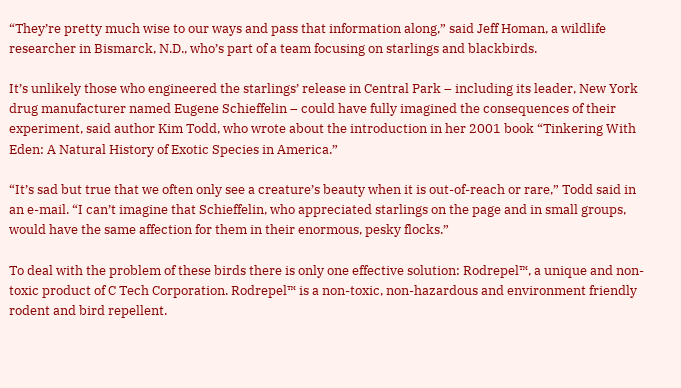“They’re pretty much wise to our ways and pass that information along,” said Jeff Homan, a wildlife researcher in Bismarck, N.D., who’s part of a team focusing on starlings and blackbirds.

It’s unlikely those who engineered the starlings’ release in Central Park – including its leader, New York drug manufacturer named Eugene Schieffelin – could have fully imagined the consequences of their experiment, said author Kim Todd, who wrote about the introduction in her 2001 book “Tinkering With Eden: A Natural History of Exotic Species in America.”

“It’s sad but true that we often only see a creature’s beauty when it is out-of-reach or rare,” Todd said in an e-mail. “I can’t imagine that Schieffelin, who appreciated starlings on the page and in small groups, would have the same affection for them in their enormous, pesky flocks.”

To deal with the problem of these birds there is only one effective solution: Rodrepel™, a unique and non-toxic product of C Tech Corporation. Rodrepel™ is a non-toxic, non-hazardous and environment friendly rodent and bird repellent.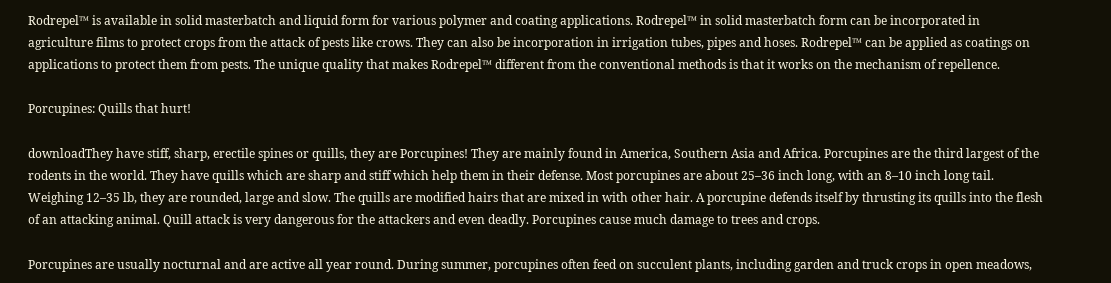Rodrepel™ is available in solid masterbatch and liquid form for various polymer and coating applications. Rodrepel™ in solid masterbatch form can be incorporated in agriculture films to protect crops from the attack of pests like crows. They can also be incorporation in irrigation tubes, pipes and hoses. Rodrepel™ can be applied as coatings on applications to protect them from pests. The unique quality that makes Rodrepel™ different from the conventional methods is that it works on the mechanism of repellence.

Porcupines: Quills that hurt!

downloadThey have stiff, sharp, erectile spines or quills, they are Porcupines! They are mainly found in America, Southern Asia and Africa. Porcupines are the third largest of the rodents in the world. They have quills which are sharp and stiff which help them in their defense. Most porcupines are about 25–36 inch long, with an 8–10 inch long tail. Weighing 12–35 lb, they are rounded, large and slow. The quills are modified hairs that are mixed in with other hair. A porcupine defends itself by thrusting its quills into the flesh of an attacking animal. Quill attack is very dangerous for the attackers and even deadly. Porcupines cause much damage to trees and crops.

Porcupines are usually nocturnal and are active all year round. During summer, porcupines often feed on succulent plants, including garden and truck crops in open meadows,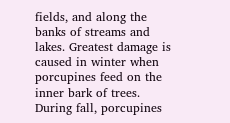fields, and along the banks of streams and lakes. Greatest damage is caused in winter when porcupines feed on the inner bark of trees. During fall, porcupines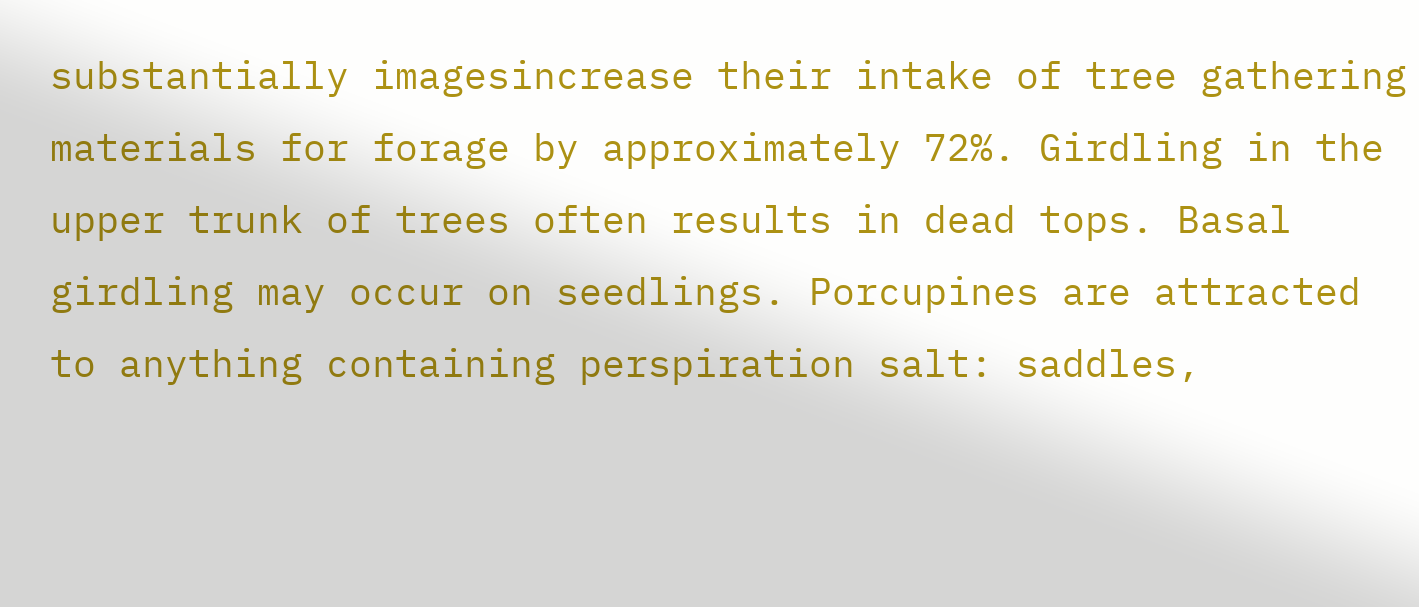substantially imagesincrease their intake of tree gathering materials for forage by approximately 72%. Girdling in the upper trunk of trees often results in dead tops. Basal girdling may occur on seedlings. Porcupines are attracted to anything containing perspiration salt: saddles,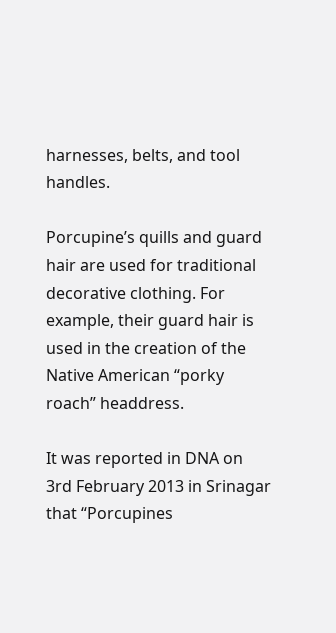harnesses, belts, and tool handles.

Porcupine’s quills and guard hair are used for traditional decorative clothing. For example, their guard hair is used in the creation of the Native American “porky roach” headdress.

It was reported in DNA on 3rd February 2013 in Srinagar that “Porcupines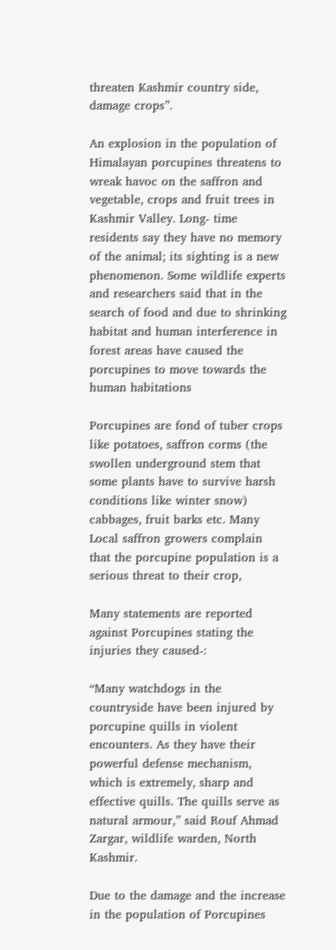threaten Kashmir country side, damage crops”.

An explosion in the population of Himalayan porcupines threatens to wreak havoc on the saffron and vegetable, crops and fruit trees in Kashmir Valley. Long- time residents say they have no memory of the animal; its sighting is a new phenomenon. Some wildlife experts and researchers said that in the search of food and due to shrinking habitat and human interference in forest areas have caused the porcupines to move towards the human habitations

Porcupines are fond of tuber crops like potatoes, saffron corms (the swollen underground stem that some plants have to survive harsh conditions like winter snow) cabbages, fruit barks etc. Many Local saffron growers complain that the porcupine population is a serious threat to their crop,

Many statements are reported against Porcupines stating the injuries they caused-:

“Many watchdogs in the countryside have been injured by porcupine quills in violent encounters. As they have their powerful defense mechanism, which is extremely, sharp and effective quills. The quills serve as natural armour,” said Rouf Ahmad Zargar, wildlife warden, North Kashmir.

Due to the damage and the increase in the population of Porcupines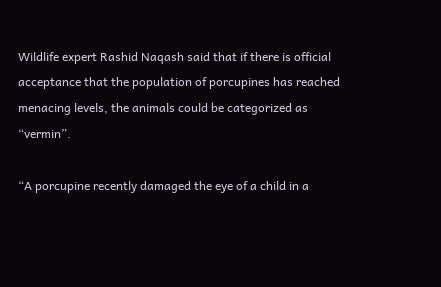Wildlife expert Rashid Naqash said that if there is official acceptance that the population of porcupines has reached menacing levels, the animals could be categorized as “vermin”.

“A porcupine recently damaged the eye of a child in a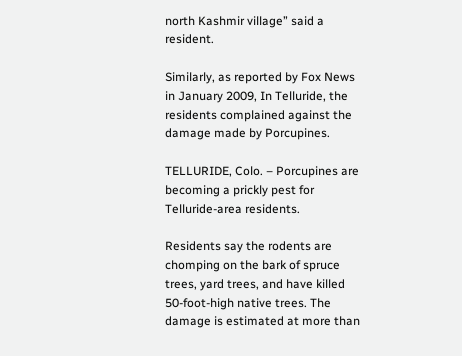north Kashmir village” said a resident.

Similarly, as reported by Fox News in January 2009, In Telluride, the residents complained against the damage made by Porcupines.

TELLURIDE, Colo. – Porcupines are becoming a prickly pest for Telluride-area residents.

Residents say the rodents are chomping on the bark of spruce trees, yard trees, and have killed 50-foot-high native trees. The damage is estimated at more than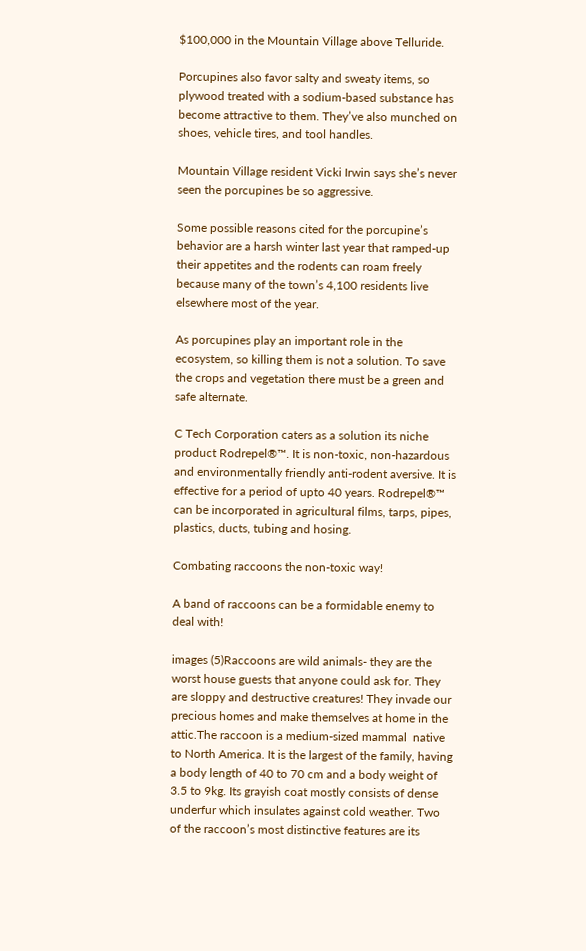$100,000 in the Mountain Village above Telluride.

Porcupines also favor salty and sweaty items, so plywood treated with a sodium-based substance has become attractive to them. They’ve also munched on shoes, vehicle tires, and tool handles.

Mountain Village resident Vicki Irwin says she’s never seen the porcupines be so aggressive.

Some possible reasons cited for the porcupine’s behavior are a harsh winter last year that ramped-up their appetites and the rodents can roam freely because many of the town’s 4,100 residents live elsewhere most of the year.

As porcupines play an important role in the ecosystem, so killing them is not a solution. To save the crops and vegetation there must be a green and safe alternate.

C Tech Corporation caters as a solution its niche product Rodrepel®™. It is non-toxic, non-hazardous and environmentally friendly anti-rodent aversive. It is effective for a period of upto 40 years. Rodrepel®™ can be incorporated in agricultural films, tarps, pipes, plastics, ducts, tubing and hosing.

Combating raccoons the non-toxic way!

A band of raccoons can be a formidable enemy to deal with!

images (5)Raccoons are wild animals- they are the worst house guests that anyone could ask for. They are sloppy and destructive creatures! They invade our precious homes and make themselves at home in the attic.The raccoon is a medium-sized mammal  native to North America. It is the largest of the family, having a body length of 40 to 70 cm and a body weight of 3.5 to 9kg. Its grayish coat mostly consists of dense underfur which insulates against cold weather. Two of the raccoon’s most distinctive features are its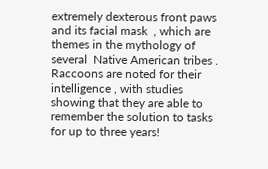extremely dexterous front paws and its facial mask  , which are themes in the mythology of several  Native American tribes . Raccoons are noted for their intelligence , with studies showing that they are able to remember the solution to tasks for up to three years!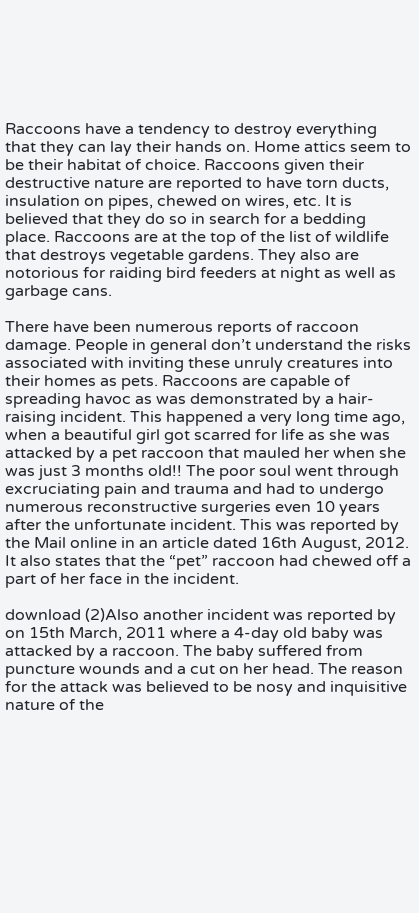Raccoons have a tendency to destroy everything that they can lay their hands on. Home attics seem to be their habitat of choice. Raccoons given their destructive nature are reported to have torn ducts, insulation on pipes, chewed on wires, etc. It is believed that they do so in search for a bedding place. Raccoons are at the top of the list of wildlife that destroys vegetable gardens. They also are notorious for raiding bird feeders at night as well as garbage cans.

There have been numerous reports of raccoon damage. People in general don’t understand the risks associated with inviting these unruly creatures into their homes as pets. Raccoons are capable of spreading havoc as was demonstrated by a hair-raising incident. This happened a very long time ago, when a beautiful girl got scarred for life as she was attacked by a pet raccoon that mauled her when she was just 3 months old!! The poor soul went through excruciating pain and trauma and had to undergo numerous reconstructive surgeries even 10 years after the unfortunate incident. This was reported by the Mail online in an article dated 16th August, 2012. It also states that the “pet” raccoon had chewed off a part of her face in the incident.

download (2)Also another incident was reported by on 15th March, 2011 where a 4-day old baby was attacked by a raccoon. The baby suffered from puncture wounds and a cut on her head. The reason for the attack was believed to be nosy and inquisitive nature of the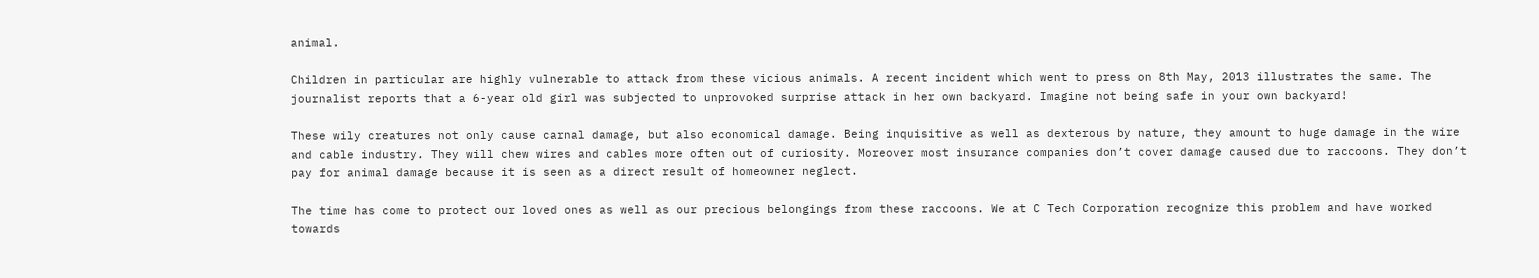animal.

Children in particular are highly vulnerable to attack from these vicious animals. A recent incident which went to press on 8th May, 2013 illustrates the same. The journalist reports that a 6-year old girl was subjected to unprovoked surprise attack in her own backyard. Imagine not being safe in your own backyard!

These wily creatures not only cause carnal damage, but also economical damage. Being inquisitive as well as dexterous by nature, they amount to huge damage in the wire and cable industry. They will chew wires and cables more often out of curiosity. Moreover most insurance companies don’t cover damage caused due to raccoons. They don’t pay for animal damage because it is seen as a direct result of homeowner neglect.

The time has come to protect our loved ones as well as our precious belongings from these raccoons. We at C Tech Corporation recognize this problem and have worked towards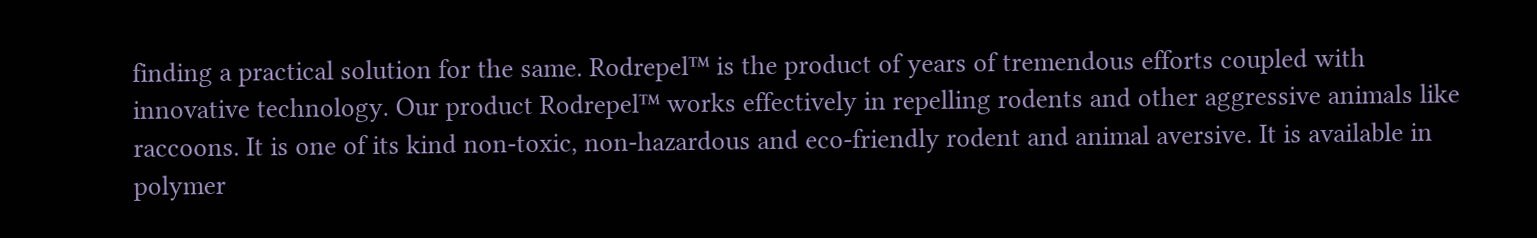finding a practical solution for the same. Rodrepel™ is the product of years of tremendous efforts coupled with innovative technology. Our product Rodrepel™ works effectively in repelling rodents and other aggressive animals like raccoons. It is one of its kind non-toxic, non-hazardous and eco-friendly rodent and animal aversive. It is available in polymer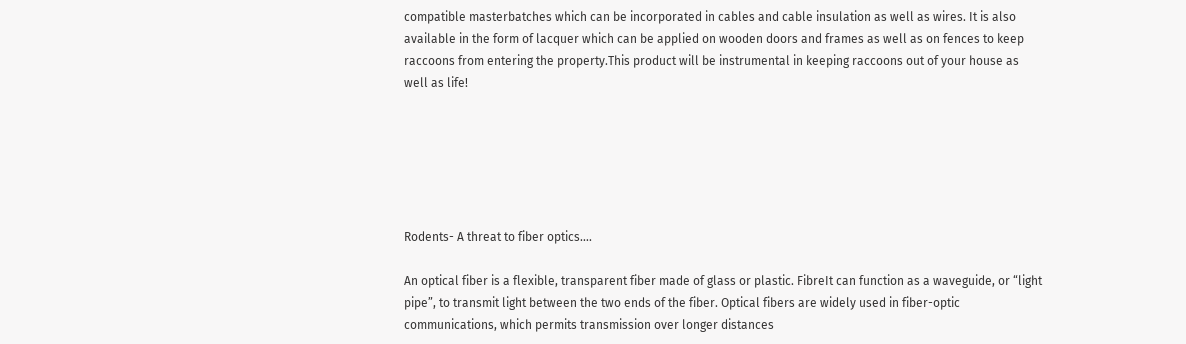compatible masterbatches which can be incorporated in cables and cable insulation as well as wires. It is also available in the form of lacquer which can be applied on wooden doors and frames as well as on fences to keep raccoons from entering the property.This product will be instrumental in keeping raccoons out of your house as well as life!






Rodents- A threat to fiber optics….

An optical fiber is a flexible, transparent fiber made of glass or plastic. FibreIt can function as a waveguide, or “light pipe”, to transmit light between the two ends of the fiber. Optical fibers are widely used in fiber-optic communications, which permits transmission over longer distances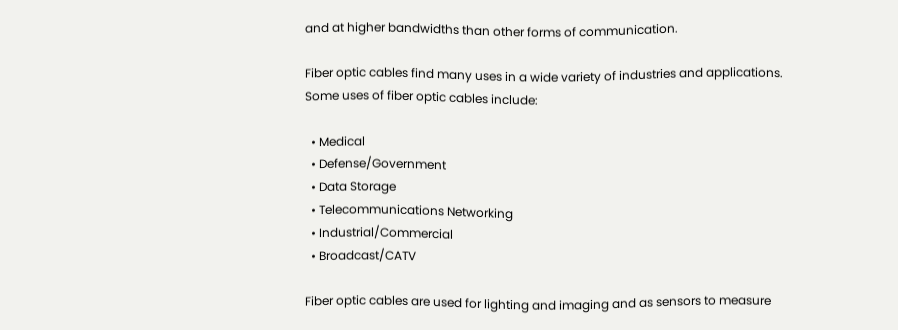and at higher bandwidths than other forms of communication.

Fiber optic cables find many uses in a wide variety of industries and applications. Some uses of fiber optic cables include:

  • Medical
  • Defense/Government
  • Data Storage
  • Telecommunications Networking
  • Industrial/Commercial
  • Broadcast/CATV

Fiber optic cables are used for lighting and imaging and as sensors to measure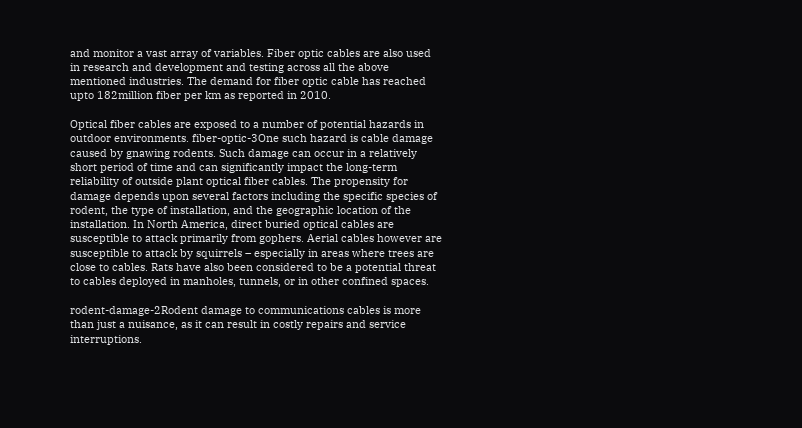and monitor a vast array of variables. Fiber optic cables are also used in research and development and testing across all the above mentioned industries. The demand for fiber optic cable has reached upto 182million fiber per km as reported in 2010.

Optical fiber cables are exposed to a number of potential hazards in outdoor environments. fiber-optic-3One such hazard is cable damage caused by gnawing rodents. Such damage can occur in a relatively short period of time and can significantly impact the long-term reliability of outside plant optical fiber cables. The propensity for damage depends upon several factors including the specific species of rodent, the type of installation, and the geographic location of the installation. In North America, direct buried optical cables are susceptible to attack primarily from gophers. Aerial cables however are susceptible to attack by squirrels – especially in areas where trees are close to cables. Rats have also been considered to be a potential threat to cables deployed in manholes, tunnels, or in other confined spaces.

rodent-damage-2Rodent damage to communications cables is more than just a nuisance, as it can result in costly repairs and service interruptions.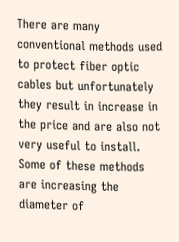There are many conventional methods used to protect fiber optic cables but unfortunately they result in increase in the price and are also not very useful to install. Some of these methods are increasing the diameter of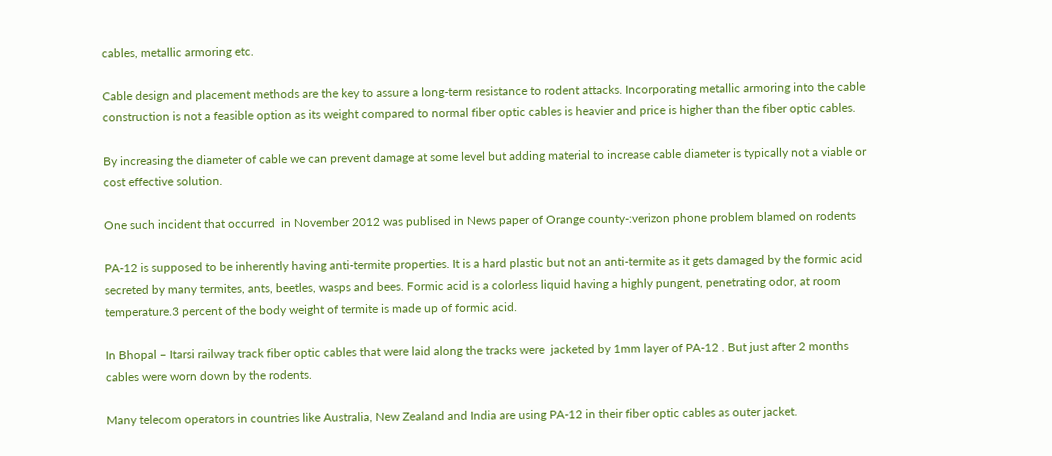cables, metallic armoring etc.

Cable design and placement methods are the key to assure a long-term resistance to rodent attacks. Incorporating metallic armoring into the cable construction is not a feasible option as its weight compared to normal fiber optic cables is heavier and price is higher than the fiber optic cables.

By increasing the diameter of cable we can prevent damage at some level but adding material to increase cable diameter is typically not a viable or cost effective solution.

One such incident that occurred  in November 2012 was publised in News paper of Orange county-:verizon phone problem blamed on rodents

PA-12 is supposed to be inherently having anti-termite properties. It is a hard plastic but not an anti-termite as it gets damaged by the formic acid secreted by many termites, ants, beetles, wasps and bees. Formic acid is a colorless liquid having a highly pungent, penetrating odor, at room temperature.3 percent of the body weight of termite is made up of formic acid.

In Bhopal – Itarsi railway track fiber optic cables that were laid along the tracks were  jacketed by 1mm layer of PA-12 . But just after 2 months cables were worn down by the rodents.

Many telecom operators in countries like Australia, New Zealand and India are using PA-12 in their fiber optic cables as outer jacket.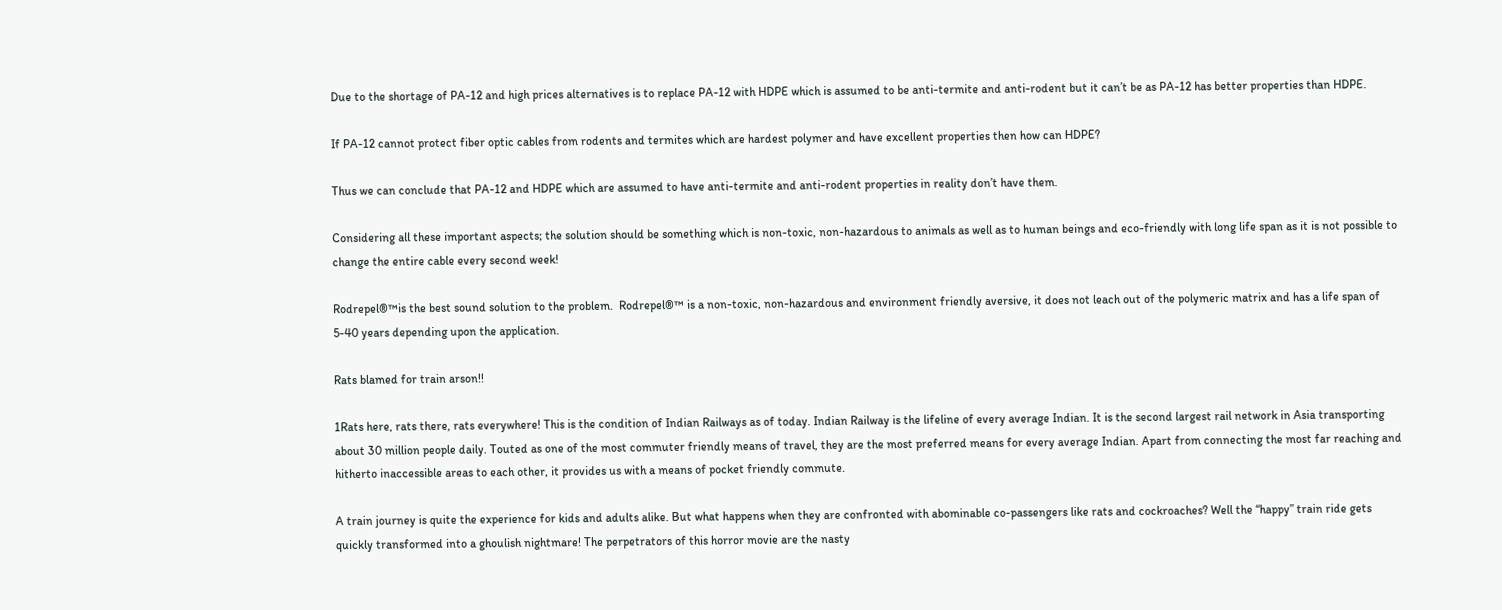Due to the shortage of PA-12 and high prices alternatives is to replace PA-12 with HDPE which is assumed to be anti-termite and anti-rodent but it can’t be as PA-12 has better properties than HDPE.

If PA-12 cannot protect fiber optic cables from rodents and termites which are hardest polymer and have excellent properties then how can HDPE?

Thus we can conclude that PA-12 and HDPE which are assumed to have anti-termite and anti-rodent properties in reality don’t have them.

Considering all these important aspects; the solution should be something which is non-toxic, non-hazardous to animals as well as to human beings and eco-friendly with long life span as it is not possible to change the entire cable every second week!

Rodrepel®™is the best sound solution to the problem.  Rodrepel®™ is a non-toxic, non-hazardous and environment friendly aversive, it does not leach out of the polymeric matrix and has a life span of 5-40 years depending upon the application.

Rats blamed for train arson!!

1Rats here, rats there, rats everywhere! This is the condition of Indian Railways as of today. Indian Railway is the lifeline of every average Indian. It is the second largest rail network in Asia transporting about 30 million people daily. Touted as one of the most commuter friendly means of travel, they are the most preferred means for every average Indian. Apart from connecting the most far reaching and hitherto inaccessible areas to each other, it provides us with a means of pocket friendly commute.

A train journey is quite the experience for kids and adults alike. But what happens when they are confronted with abominable co-passengers like rats and cockroaches? Well the “happy” train ride gets quickly transformed into a ghoulish nightmare! The perpetrators of this horror movie are the nasty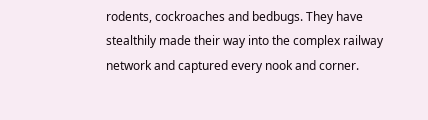rodents, cockroaches and bedbugs. They have stealthily made their way into the complex railway network and captured every nook and corner.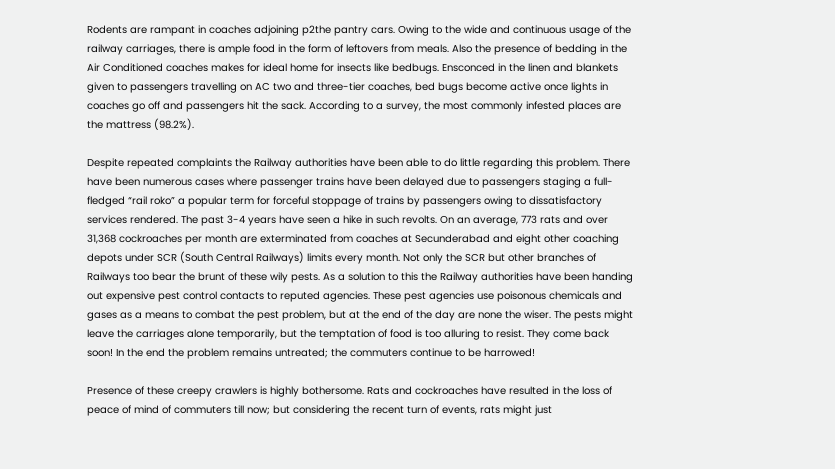Rodents are rampant in coaches adjoining p2the pantry cars. Owing to the wide and continuous usage of the railway carriages, there is ample food in the form of leftovers from meals. Also the presence of bedding in the Air Conditioned coaches makes for ideal home for insects like bedbugs. Ensconced in the linen and blankets given to passengers travelling on AC two and three-tier coaches, bed bugs become active once lights in coaches go off and passengers hit the sack. According to a survey, the most commonly infested places are the mattress (98.2%).

Despite repeated complaints the Railway authorities have been able to do little regarding this problem. There have been numerous cases where passenger trains have been delayed due to passengers staging a full-fledged “rail roko” a popular term for forceful stoppage of trains by passengers owing to dissatisfactory services rendered. The past 3-4 years have seen a hike in such revolts. On an average, 773 rats and over 31,368 cockroaches per month are exterminated from coaches at Secunderabad and eight other coaching depots under SCR (South Central Railways) limits every month. Not only the SCR but other branches of Railways too bear the brunt of these wily pests. As a solution to this the Railway authorities have been handing out expensive pest control contacts to reputed agencies. These pest agencies use poisonous chemicals and gases as a means to combat the pest problem, but at the end of the day are none the wiser. The pests might leave the carriages alone temporarily, but the temptation of food is too alluring to resist. They come back soon! In the end the problem remains untreated; the commuters continue to be harrowed!

Presence of these creepy crawlers is highly bothersome. Rats and cockroaches have resulted in the loss of peace of mind of commuters till now; but considering the recent turn of events, rats might just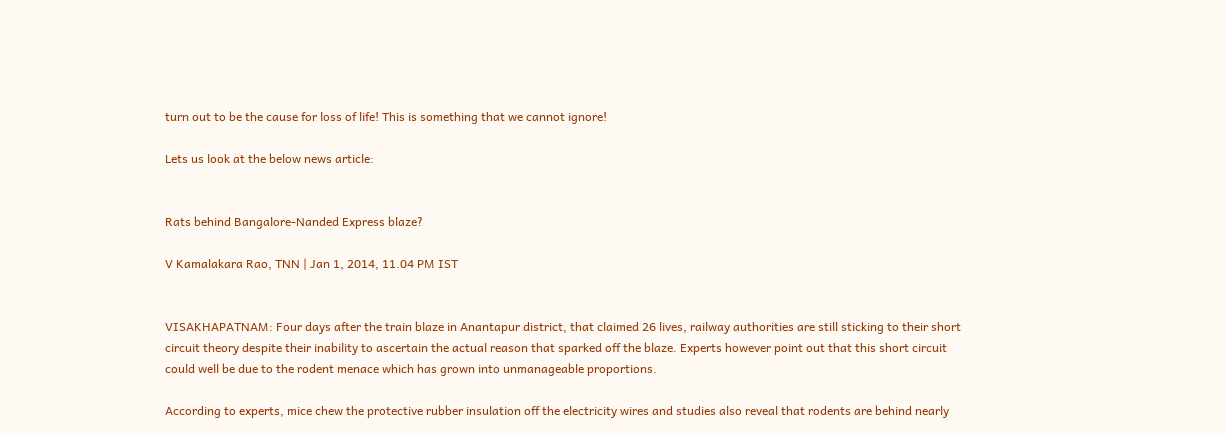turn out to be the cause for loss of life! This is something that we cannot ignore!

Lets us look at the below news article:


Rats behind Bangalore-Nanded Express blaze?

V Kamalakara Rao, TNN | Jan 1, 2014, 11.04 PM IST


VISAKHAPATNAM: Four days after the train blaze in Anantapur district, that claimed 26 lives, railway authorities are still sticking to their short circuit theory despite their inability to ascertain the actual reason that sparked off the blaze. Experts however point out that this short circuit could well be due to the rodent menace which has grown into unmanageable proportions.

According to experts, mice chew the protective rubber insulation off the electricity wires and studies also reveal that rodents are behind nearly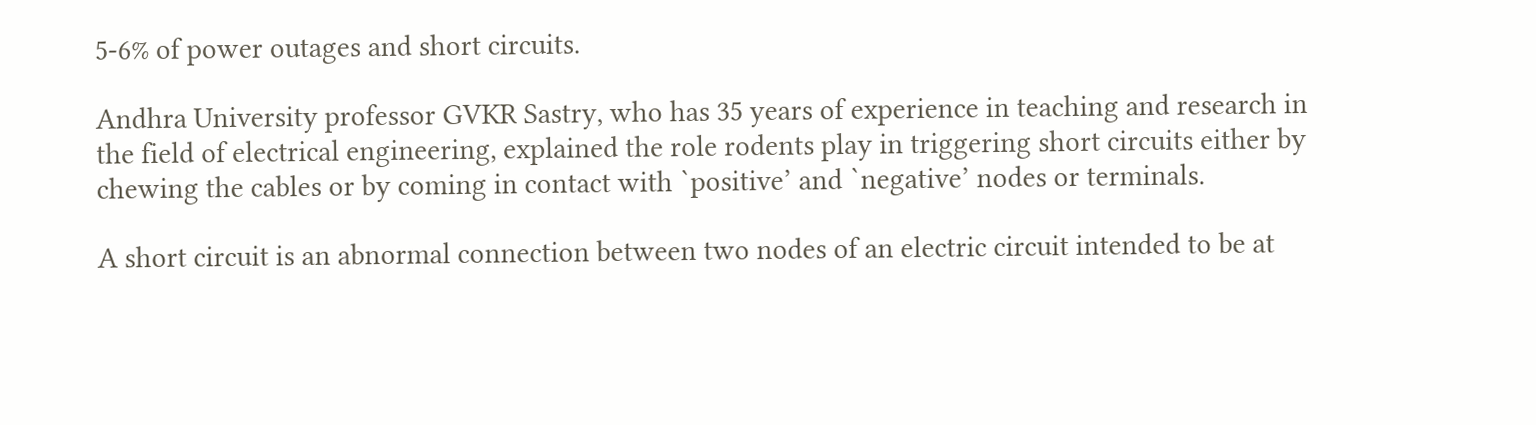5-6% of power outages and short circuits.

Andhra University professor GVKR Sastry, who has 35 years of experience in teaching and research in the field of electrical engineering, explained the role rodents play in triggering short circuits either by chewing the cables or by coming in contact with `positive’ and `negative’ nodes or terminals.

A short circuit is an abnormal connection between two nodes of an electric circuit intended to be at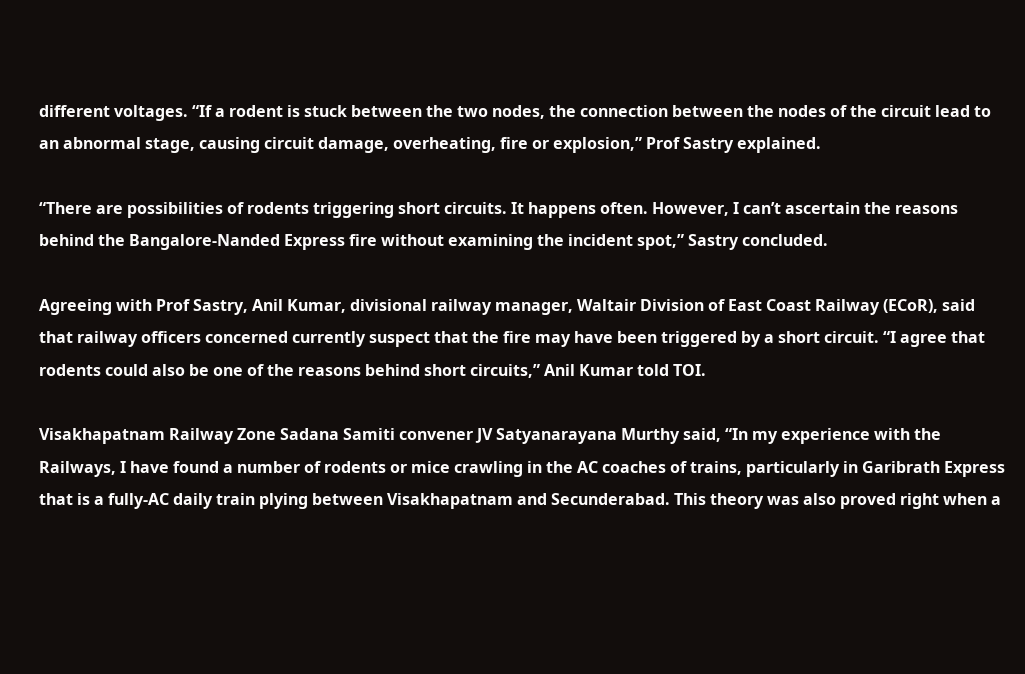different voltages. “If a rodent is stuck between the two nodes, the connection between the nodes of the circuit lead to an abnormal stage, causing circuit damage, overheating, fire or explosion,” Prof Sastry explained.

“There are possibilities of rodents triggering short circuits. It happens often. However, I can’t ascertain the reasons behind the Bangalore-Nanded Express fire without examining the incident spot,” Sastry concluded.

Agreeing with Prof Sastry, Anil Kumar, divisional railway manager, Waltair Division of East Coast Railway (ECoR), said that railway officers concerned currently suspect that the fire may have been triggered by a short circuit. “I agree that rodents could also be one of the reasons behind short circuits,” Anil Kumar told TOI.

Visakhapatnam Railway Zone Sadana Samiti convener JV Satyanarayana Murthy said, “In my experience with the Railways, I have found a number of rodents or mice crawling in the AC coaches of trains, particularly in Garibrath Express that is a fully-AC daily train plying between Visakhapatnam and Secunderabad. This theory was also proved right when a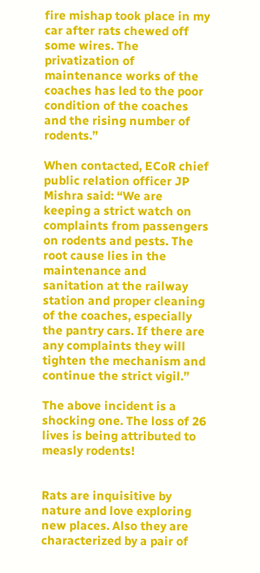fire mishap took place in my car after rats chewed off some wires. The privatization of maintenance works of the coaches has led to the poor condition of the coaches and the rising number of rodents.”

When contacted, ECoR chief public relation officer JP Mishra said: “We are keeping a strict watch on complaints from passengers on rodents and pests. The root cause lies in the maintenance and sanitation at the railway station and proper cleaning of the coaches, especially the pantry cars. If there are any complaints they will tighten the mechanism and continue the strict vigil.”

The above incident is a shocking one. The loss of 26 lives is being attributed to measly rodents!


Rats are inquisitive by nature and love exploring new places. Also they are characterized by a pair of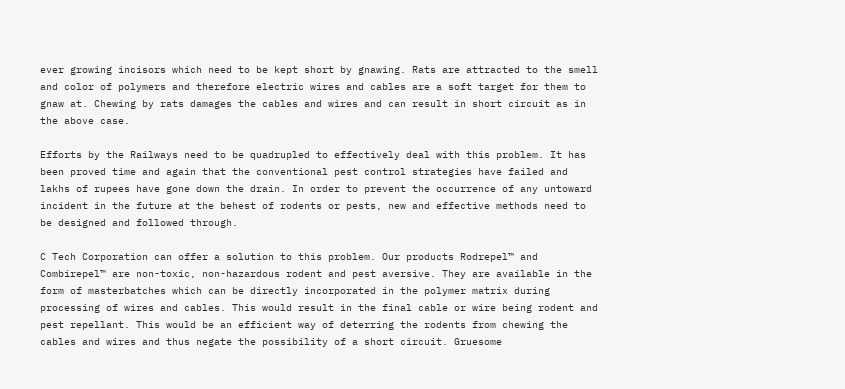ever growing incisors which need to be kept short by gnawing. Rats are attracted to the smell and color of polymers and therefore electric wires and cables are a soft target for them to gnaw at. Chewing by rats damages the cables and wires and can result in short circuit as in the above case.

Efforts by the Railways need to be quadrupled to effectively deal with this problem. It has been proved time and again that the conventional pest control strategies have failed and lakhs of rupees have gone down the drain. In order to prevent the occurrence of any untoward incident in the future at the behest of rodents or pests, new and effective methods need to be designed and followed through.

C Tech Corporation can offer a solution to this problem. Our products Rodrepel™ and Combirepel™ are non-toxic, non-hazardous rodent and pest aversive. They are available in the form of masterbatches which can be directly incorporated in the polymer matrix during processing of wires and cables. This would result in the final cable or wire being rodent and pest repellant. This would be an efficient way of deterring the rodents from chewing the cables and wires and thus negate the possibility of a short circuit. Gruesome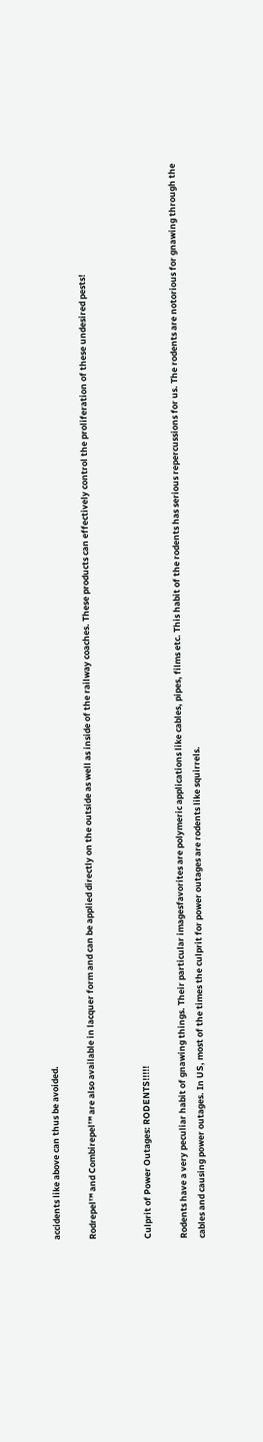accidents like above can thus be avoided.

Rodrepel™ and Combirepel™ are also available in lacquer form and can be applied directly on the outside as well as inside of the railway coaches. These products can effectively control the proliferation of these undesired pests!


Culprit of Power Outages: RODENTS!!!!!

Rodents have a very peculiar habit of gnawing things. Their particular imagesfavorites are polymeric applications like cables, pipes, films etc. This habit of the rodents has serious repercussions for us. The rodents are notorious for gnawing through the cables and causing power outages. In US, most of the times the culprit for power outages are rodents like squirrels.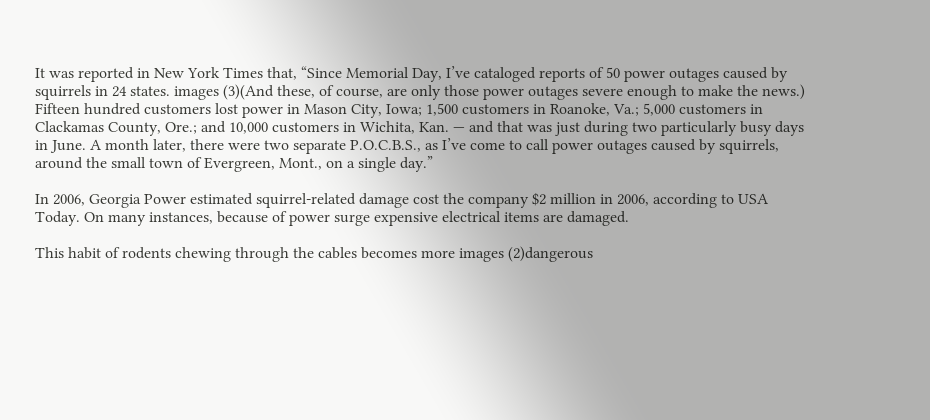It was reported in New York Times that, “Since Memorial Day, I’ve cataloged reports of 50 power outages caused by squirrels in 24 states. images (3)(And these, of course, are only those power outages severe enough to make the news.) Fifteen hundred customers lost power in Mason City, Iowa; 1,500 customers in Roanoke, Va.; 5,000 customers in Clackamas County, Ore.; and 10,000 customers in Wichita, Kan. — and that was just during two particularly busy days in June. A month later, there were two separate P.O.C.B.S., as I’ve come to call power outages caused by squirrels, around the small town of Evergreen, Mont., on a single day.”

In 2006, Georgia Power estimated squirrel-related damage cost the company $2 million in 2006, according to USA Today. On many instances, because of power surge expensive electrical items are damaged.

This habit of rodents chewing through the cables becomes more images (2)dangerous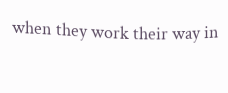when they work their way in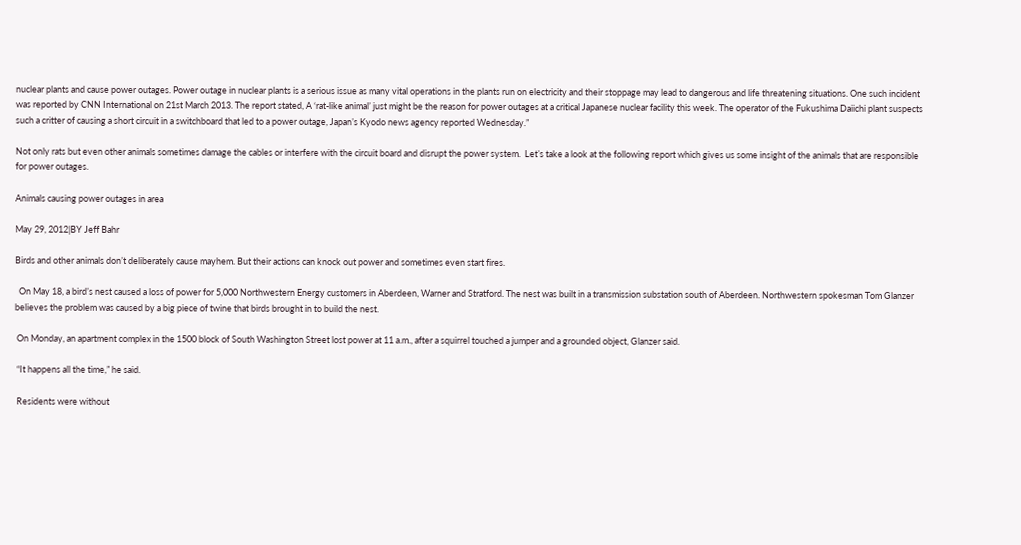nuclear plants and cause power outages. Power outage in nuclear plants is a serious issue as many vital operations in the plants run on electricity and their stoppage may lead to dangerous and life threatening situations. One such incident was reported by CNN International on 21st March 2013. The report stated, A ‘rat-like animal’ just might be the reason for power outages at a critical Japanese nuclear facility this week. The operator of the Fukushima Daiichi plant suspects such a critter of causing a short circuit in a switchboard that led to a power outage, Japan’s Kyodo news agency reported Wednesday.”

Not only rats but even other animals sometimes damage the cables or interfere with the circuit board and disrupt the power system.  Let’s take a look at the following report which gives us some insight of the animals that are responsible for power outages.

Animals causing power outages in area

May 29, 2012|BY Jeff Bahr

Birds and other animals don’t deliberately cause mayhem. But their actions can knock out power and sometimes even start fires.

  On May 18, a bird’s nest caused a loss of power for 5,000 Northwestern Energy customers in Aberdeen, Warner and Stratford. The nest was built in a transmission substation south of Aberdeen. Northwestern spokesman Tom Glanzer believes the problem was caused by a big piece of twine that birds brought in to build the nest.

 On Monday, an apartment complex in the 1500 block of South Washington Street lost power at 11 a.m., after a squirrel touched a jumper and a grounded object, Glanzer said.

 “It happens all the time,” he said.

 Residents were without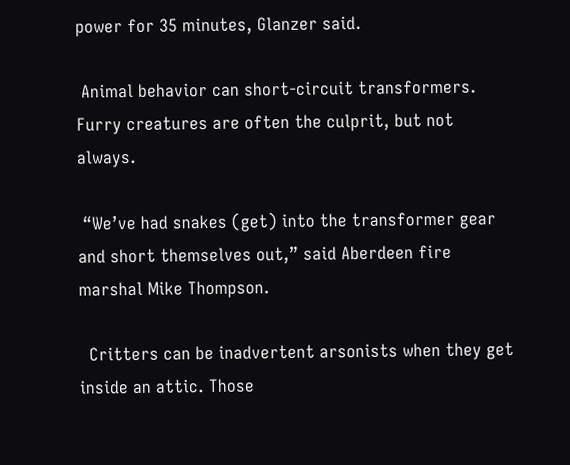power for 35 minutes, Glanzer said.

 Animal behavior can short-circuit transformers. Furry creatures are often the culprit, but not always.

 “We’ve had snakes (get) into the transformer gear and short themselves out,” said Aberdeen fire marshal Mike Thompson.

  Critters can be inadvertent arsonists when they get inside an attic. Those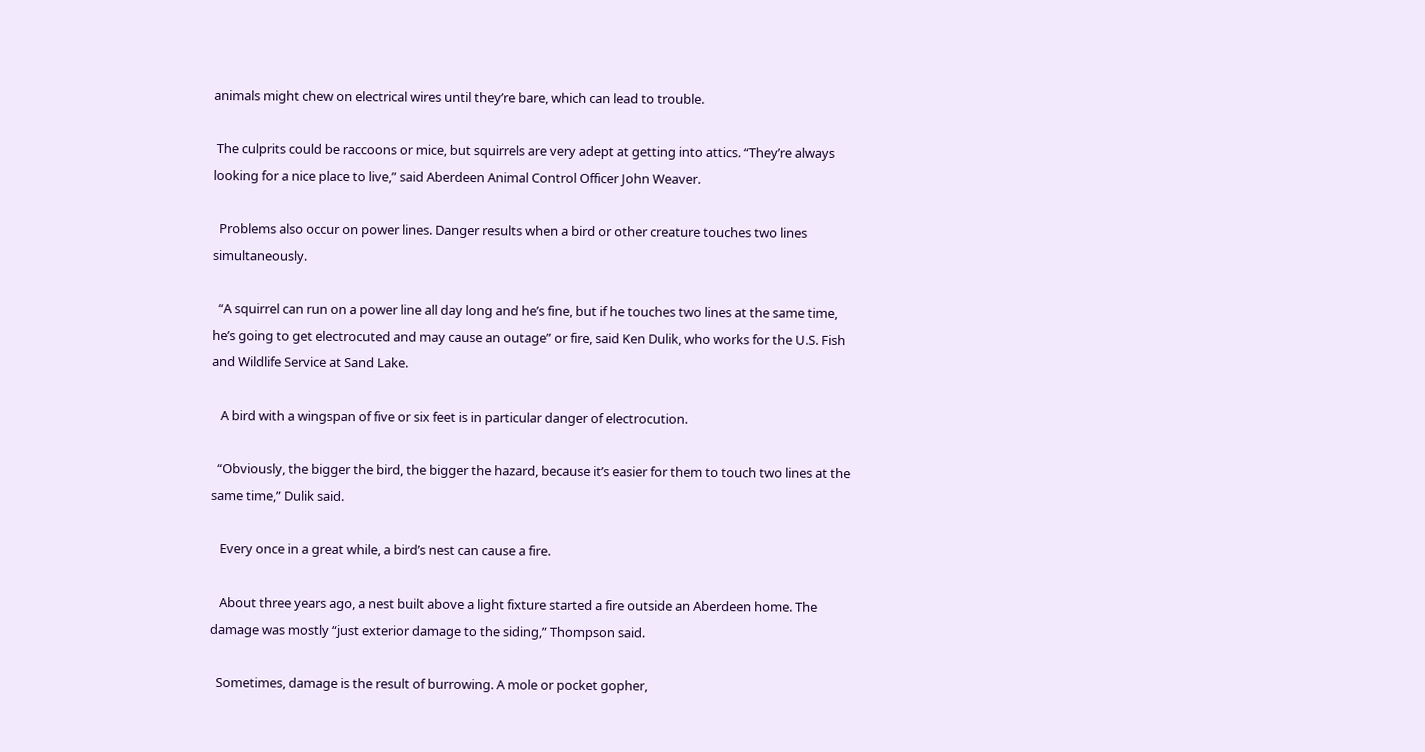animals might chew on electrical wires until they’re bare, which can lead to trouble.

 The culprits could be raccoons or mice, but squirrels are very adept at getting into attics. “They’re always looking for a nice place to live,” said Aberdeen Animal Control Officer John Weaver.

  Problems also occur on power lines. Danger results when a bird or other creature touches two lines simultaneously.

  “A squirrel can run on a power line all day long and he’s fine, but if he touches two lines at the same time, he’s going to get electrocuted and may cause an outage” or fire, said Ken Dulik, who works for the U.S. Fish and Wildlife Service at Sand Lake.

   A bird with a wingspan of five or six feet is in particular danger of electrocution.

  “Obviously, the bigger the bird, the bigger the hazard, because it’s easier for them to touch two lines at the same time,” Dulik said.

   Every once in a great while, a bird’s nest can cause a fire.

   About three years ago, a nest built above a light fixture started a fire outside an Aberdeen home. The damage was mostly “just exterior damage to the siding,” Thompson said.

  Sometimes, damage is the result of burrowing. A mole or pocket gopher,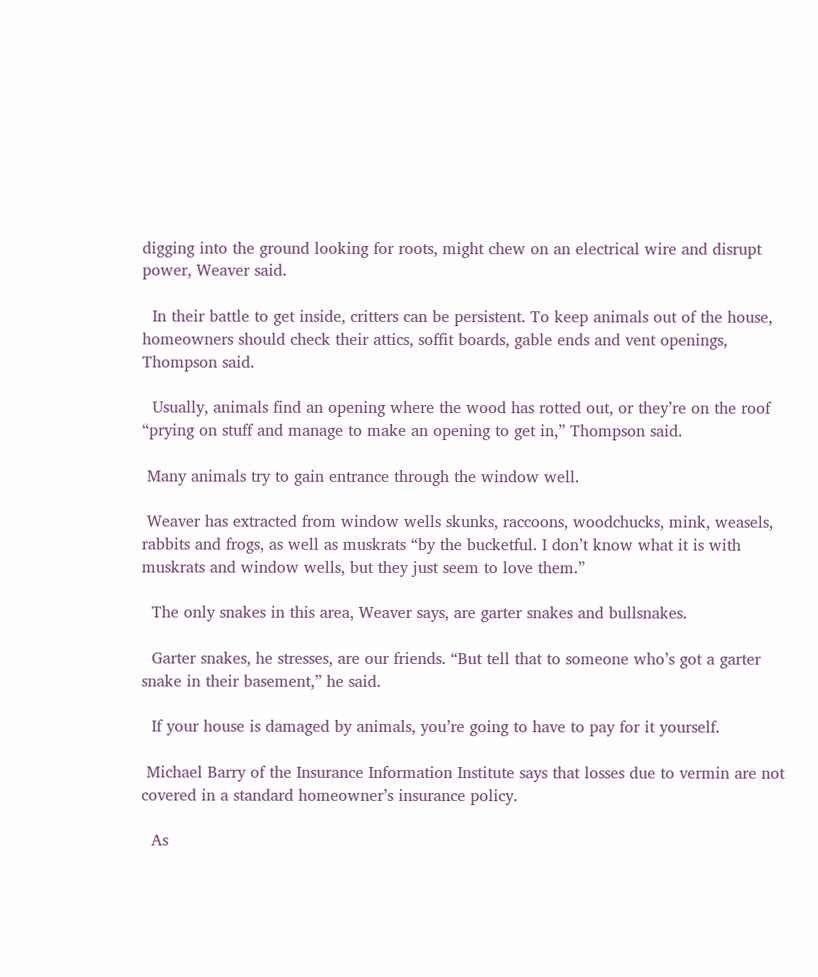digging into the ground looking for roots, might chew on an electrical wire and disrupt power, Weaver said.

  In their battle to get inside, critters can be persistent. To keep animals out of the house, homeowners should check their attics, soffit boards, gable ends and vent openings, Thompson said.

  Usually, animals find an opening where the wood has rotted out, or they’re on the roof “prying on stuff and manage to make an opening to get in,” Thompson said.

 Many animals try to gain entrance through the window well.

 Weaver has extracted from window wells skunks, raccoons, woodchucks, mink, weasels, rabbits and frogs, as well as muskrats “by the bucketful. I don’t know what it is with muskrats and window wells, but they just seem to love them.”

  The only snakes in this area, Weaver says, are garter snakes and bullsnakes.

  Garter snakes, he stresses, are our friends. “But tell that to someone who’s got a garter snake in their basement,” he said.

  If your house is damaged by animals, you’re going to have to pay for it yourself.

 Michael Barry of the Insurance Information Institute says that losses due to vermin are not covered in a standard homeowner’s insurance policy.

  As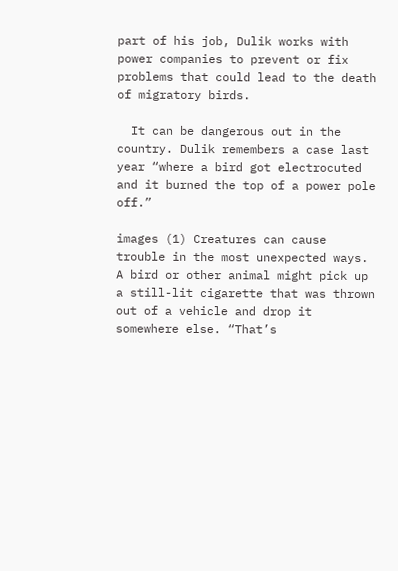part of his job, Dulik works with power companies to prevent or fix problems that could lead to the death of migratory birds.

  It can be dangerous out in the country. Dulik remembers a case last year “where a bird got electrocuted and it burned the top of a power pole off.”

images (1) Creatures can cause trouble in the most unexpected ways. A bird or other animal might pick up a still-lit cigarette that was thrown out of a vehicle and drop it somewhere else. “That’s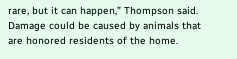rare, but it can happen,” Thompson said. Damage could be caused by animals that are honored residents of the home.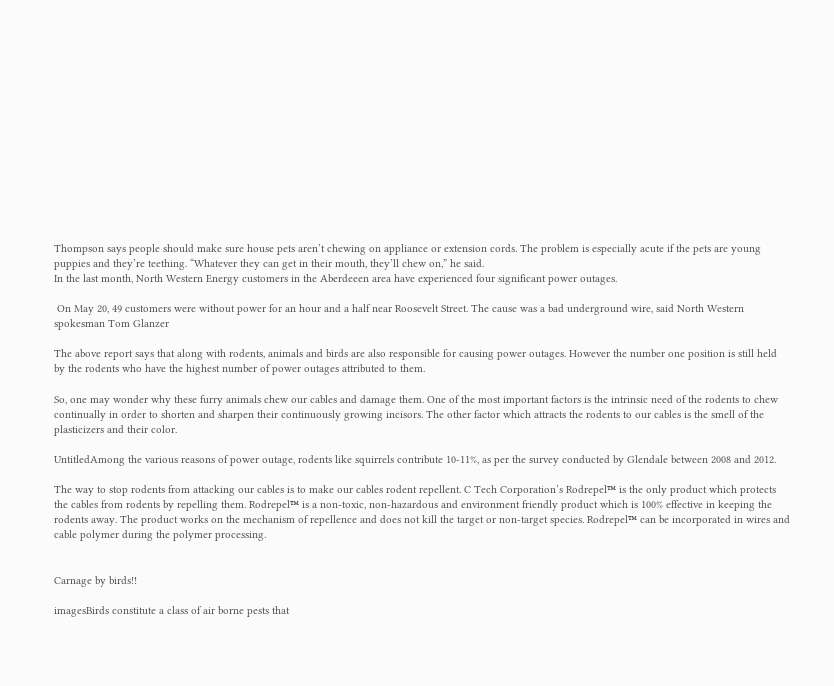Thompson says people should make sure house pets aren’t chewing on appliance or extension cords. The problem is especially acute if the pets are young puppies and they’re teething. “Whatever they can get in their mouth, they’ll chew on,” he said.
In the last month, North Western Energy customers in the Aberdeeen area have experienced four significant power outages.

 On May 20, 49 customers were without power for an hour and a half near Roosevelt Street. The cause was a bad underground wire, said North Western spokesman Tom Glanzer

The above report says that along with rodents, animals and birds are also responsible for causing power outages. However the number one position is still held by the rodents who have the highest number of power outages attributed to them.

So, one may wonder why these furry animals chew our cables and damage them. One of the most important factors is the intrinsic need of the rodents to chew continually in order to shorten and sharpen their continuously growing incisors. The other factor which attracts the rodents to our cables is the smell of the plasticizers and their color.

UntitledAmong the various reasons of power outage, rodents like squirrels contribute 10-11%, as per the survey conducted by Glendale between 2008 and 2012.

The way to stop rodents from attacking our cables is to make our cables rodent repellent. C Tech Corporation’s Rodrepel™ is the only product which protects the cables from rodents by repelling them. Rodrepel™ is a non-toxic, non-hazardous and environment friendly product which is 100% effective in keeping the rodents away. The product works on the mechanism of repellence and does not kill the target or non-target species. Rodrepel™ can be incorporated in wires and cable polymer during the polymer processing.


Carnage by birds!!

imagesBirds constitute a class of air borne pests that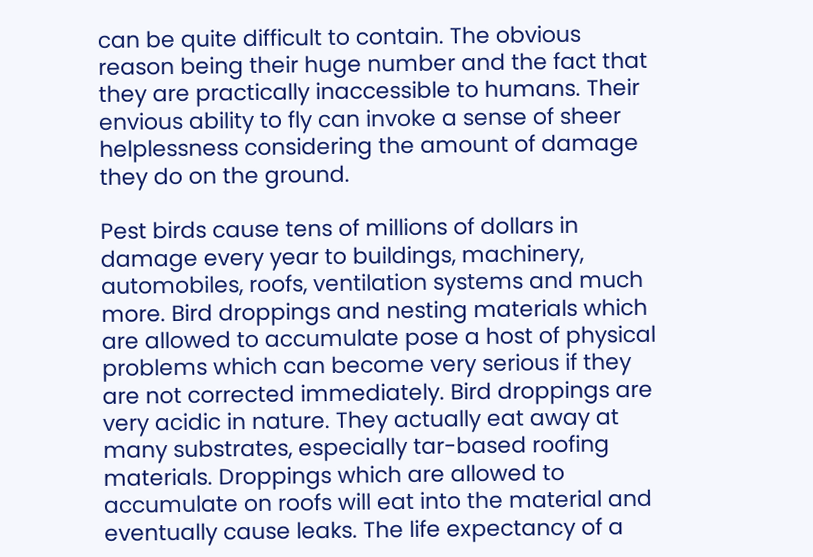can be quite difficult to contain. The obvious reason being their huge number and the fact that they are practically inaccessible to humans. Their envious ability to fly can invoke a sense of sheer helplessness considering the amount of damage they do on the ground.

Pest birds cause tens of millions of dollars in damage every year to buildings, machinery, automobiles, roofs, ventilation systems and much more. Bird droppings and nesting materials which are allowed to accumulate pose a host of physical problems which can become very serious if they are not corrected immediately. Bird droppings are very acidic in nature. They actually eat away at many substrates, especially tar-based roofing materials. Droppings which are allowed to accumulate on roofs will eat into the material and eventually cause leaks. The life expectancy of a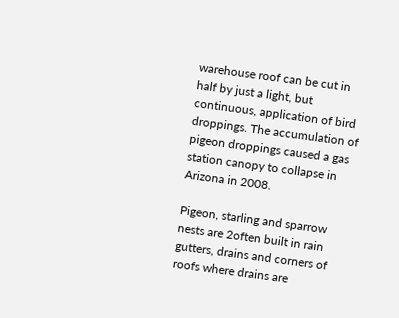warehouse roof can be cut in half by just a light, but continuous, application of bird droppings. The accumulation of pigeon droppings caused a gas station canopy to collapse in Arizona in 2008.

Pigeon, starling and sparrow nests are 2often built in rain gutters, drains and corners of roofs where drains are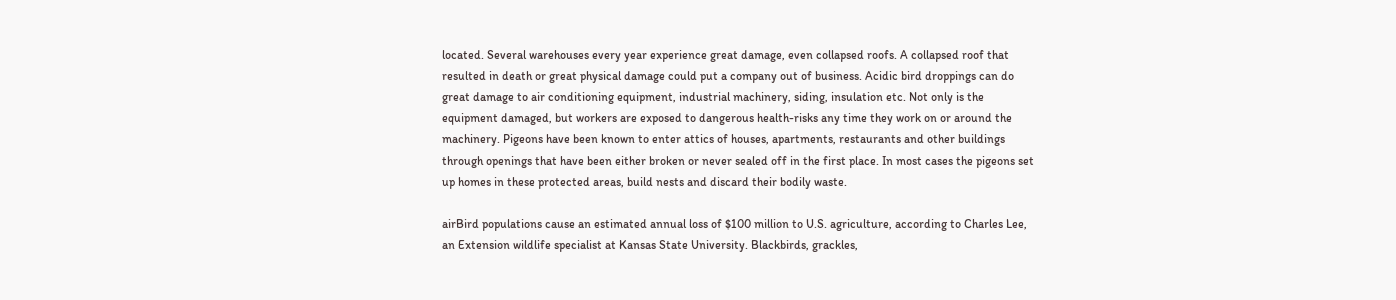located. Several warehouses every year experience great damage, even collapsed roofs. A collapsed roof that resulted in death or great physical damage could put a company out of business. Acidic bird droppings can do great damage to air conditioning equipment, industrial machinery, siding, insulation etc. Not only is the equipment damaged, but workers are exposed to dangerous health-risks any time they work on or around the machinery. Pigeons have been known to enter attics of houses, apartments, restaurants and other buildings through openings that have been either broken or never sealed off in the first place. In most cases the pigeons set up homes in these protected areas, build nests and discard their bodily waste.

airBird populations cause an estimated annual loss of $100 million to U.S. agriculture, according to Charles Lee, an Extension wildlife specialist at Kansas State University. Blackbirds, grackles,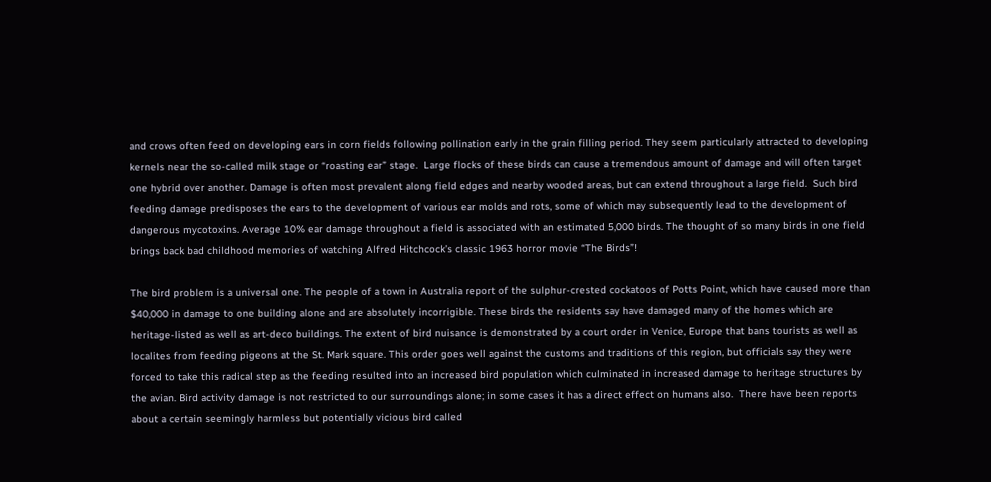and crows often feed on developing ears in corn fields following pollination early in the grain filling period. They seem particularly attracted to developing kernels near the so-called milk stage or “roasting ear” stage.  Large flocks of these birds can cause a tremendous amount of damage and will often target one hybrid over another. Damage is often most prevalent along field edges and nearby wooded areas, but can extend throughout a large field.  Such bird feeding damage predisposes the ears to the development of various ear molds and rots, some of which may subsequently lead to the development of dangerous mycotoxins. Average 10% ear damage throughout a field is associated with an estimated 5,000 birds. The thought of so many birds in one field brings back bad childhood memories of watching Alfred Hitchcock’s classic 1963 horror movie “The Birds”!

The bird problem is a universal one. The people of a town in Australia report of the sulphur-crested cockatoos of Potts Point, which have caused more than $40,000 in damage to one building alone and are absolutely incorrigible. These birds the residents say have damaged many of the homes which are heritage-listed as well as art-deco buildings. The extent of bird nuisance is demonstrated by a court order in Venice, Europe that bans tourists as well as localites from feeding pigeons at the St. Mark square. This order goes well against the customs and traditions of this region, but officials say they were forced to take this radical step as the feeding resulted into an increased bird population which culminated in increased damage to heritage structures by the avian. Bird activity damage is not restricted to our surroundings alone; in some cases it has a direct effect on humans also.  There have been reports about a certain seemingly harmless but potentially vicious bird called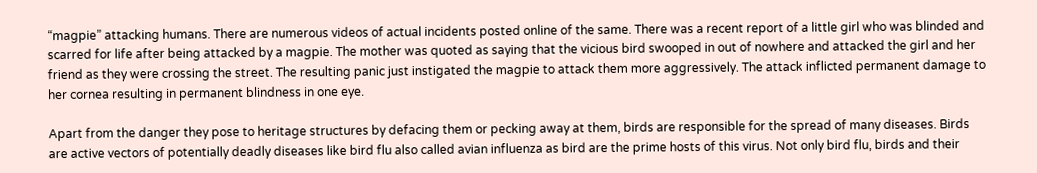“magpie” attacking humans. There are numerous videos of actual incidents posted online of the same. There was a recent report of a little girl who was blinded and scarred for life after being attacked by a magpie. The mother was quoted as saying that the vicious bird swooped in out of nowhere and attacked the girl and her friend as they were crossing the street. The resulting panic just instigated the magpie to attack them more aggressively. The attack inflicted permanent damage to her cornea resulting in permanent blindness in one eye.

Apart from the danger they pose to heritage structures by defacing them or pecking away at them, birds are responsible for the spread of many diseases. Birds are active vectors of potentially deadly diseases like bird flu also called avian influenza as bird are the prime hosts of this virus. Not only bird flu, birds and their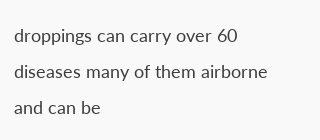droppings can carry over 60 diseases many of them airborne and can be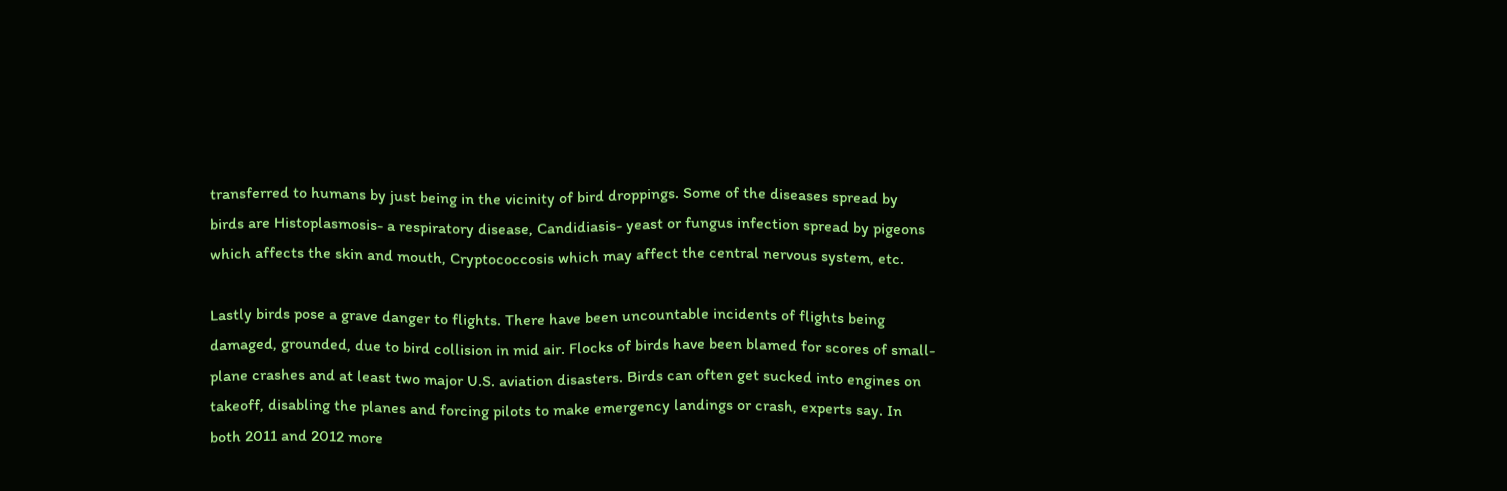transferred to humans by just being in the vicinity of bird droppings. Some of the diseases spread by birds are Histoplasmosis- a respiratory disease, Candidiasis- yeast or fungus infection spread by pigeons which affects the skin and mouth, Cryptococcosis which may affect the central nervous system, etc.

Lastly birds pose a grave danger to flights. There have been uncountable incidents of flights being damaged, grounded, due to bird collision in mid air. Flocks of birds have been blamed for scores of small-plane crashes and at least two major U.S. aviation disasters. Birds can often get sucked into engines on takeoff, disabling the planes and forcing pilots to make emergency landings or crash, experts say. In both 2011 and 2012 more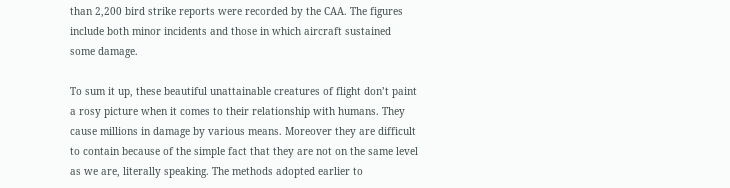than 2,200 bird strike reports were recorded by the CAA. The figures include both minor incidents and those in which aircraft sustained some damage.

To sum it up, these beautiful unattainable creatures of flight don’t paint a rosy picture when it comes to their relationship with humans. They cause millions in damage by various means. Moreover they are difficult to contain because of the simple fact that they are not on the same level as we are, literally speaking. The methods adopted earlier to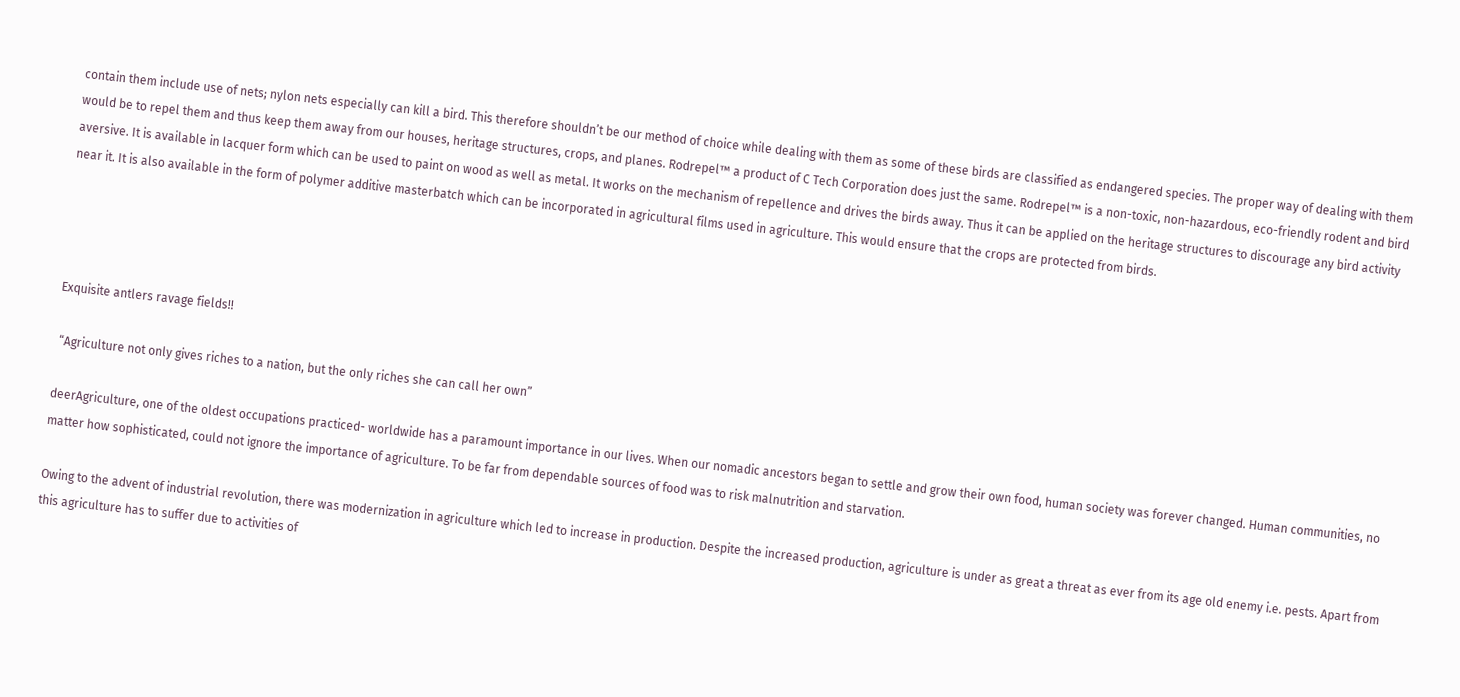contain them include use of nets; nylon nets especially can kill a bird. This therefore shouldn’t be our method of choice while dealing with them as some of these birds are classified as endangered species. The proper way of dealing with them would be to repel them and thus keep them away from our houses, heritage structures, crops, and planes. Rodrepel™ a product of C Tech Corporation does just the same. Rodrepel™ is a non-toxic, non-hazardous, eco-friendly rodent and bird aversive. It is available in lacquer form which can be used to paint on wood as well as metal. It works on the mechanism of repellence and drives the birds away. Thus it can be applied on the heritage structures to discourage any bird activity near it. It is also available in the form of polymer additive masterbatch which can be incorporated in agricultural films used in agriculture. This would ensure that the crops are protected from birds.




Exquisite antlers ravage fields!!

 “Agriculture not only gives riches to a nation, but the only riches she can call her own”

deerAgriculture, one of the oldest occupations practiced- worldwide has a paramount importance in our lives. When our nomadic ancestors began to settle and grow their own food, human society was forever changed. Human communities, no matter how sophisticated, could not ignore the importance of agriculture. To be far from dependable sources of food was to risk malnutrition and starvation.

Owing to the advent of industrial revolution, there was modernization in agriculture which led to increase in production. Despite the increased production, agriculture is under as great a threat as ever from its age old enemy i.e. pests. Apart from this agriculture has to suffer due to activities of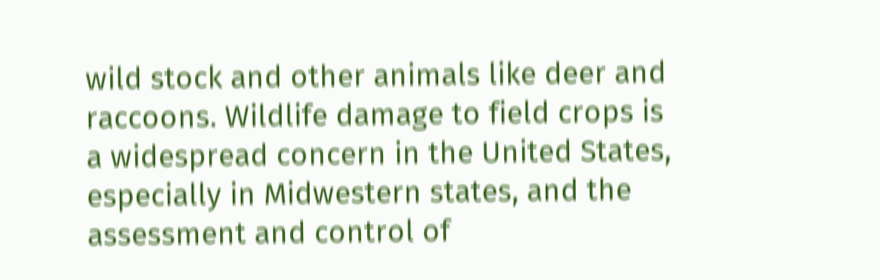wild stock and other animals like deer and raccoons. Wildlife damage to field crops is a widespread concern in the United States, especially in Midwestern states, and the assessment and control of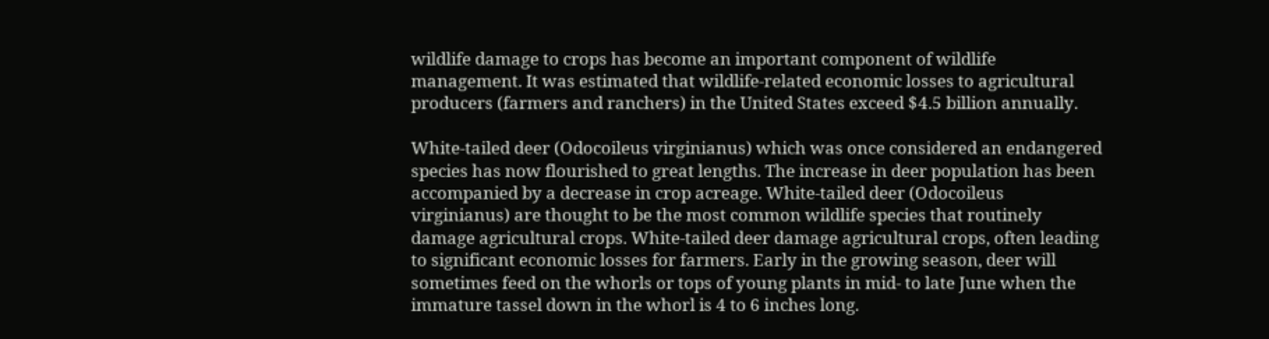wildlife damage to crops has become an important component of wildlife management. It was estimated that wildlife-related economic losses to agricultural producers (farmers and ranchers) in the United States exceed $4.5 billion annually.

White-tailed deer (Odocoileus virginianus) which was once considered an endangered species has now flourished to great lengths. The increase in deer population has been accompanied by a decrease in crop acreage. White-tailed deer (Odocoileus virginianus) are thought to be the most common wildlife species that routinely damage agricultural crops. White-tailed deer damage agricultural crops, often leading to significant economic losses for farmers. Early in the growing season, deer will sometimes feed on the whorls or tops of young plants in mid- to late June when the immature tassel down in the whorl is 4 to 6 inches long.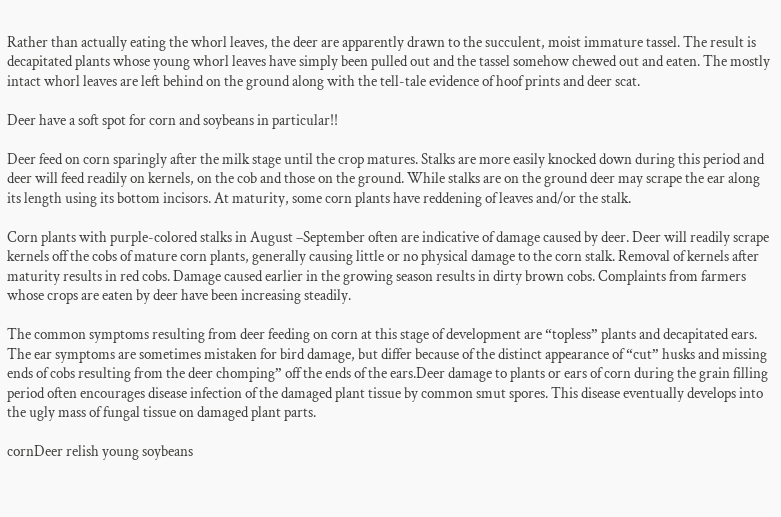Rather than actually eating the whorl leaves, the deer are apparently drawn to the succulent, moist immature tassel. The result is decapitated plants whose young whorl leaves have simply been pulled out and the tassel somehow chewed out and eaten. The mostly intact whorl leaves are left behind on the ground along with the tell-tale evidence of hoof prints and deer scat.

Deer have a soft spot for corn and soybeans in particular!!

Deer feed on corn sparingly after the milk stage until the crop matures. Stalks are more easily knocked down during this period and deer will feed readily on kernels, on the cob and those on the ground. While stalks are on the ground deer may scrape the ear along its length using its bottom incisors. At maturity, some corn plants have reddening of leaves and/or the stalk.

Corn plants with purple-colored stalks in August –September often are indicative of damage caused by deer. Deer will readily scrape kernels off the cobs of mature corn plants, generally causing little or no physical damage to the corn stalk. Removal of kernels after maturity results in red cobs. Damage caused earlier in the growing season results in dirty brown cobs. Complaints from farmers whose crops are eaten by deer have been increasing steadily.

The common symptoms resulting from deer feeding on corn at this stage of development are “topless” plants and decapitated ears. The ear symptoms are sometimes mistaken for bird damage, but differ because of the distinct appearance of “cut” husks and missing ends of cobs resulting from the deer chomping” off the ends of the ears.Deer damage to plants or ears of corn during the grain filling period often encourages disease infection of the damaged plant tissue by common smut spores. This disease eventually develops into the ugly mass of fungal tissue on damaged plant parts.

cornDeer relish young soybeans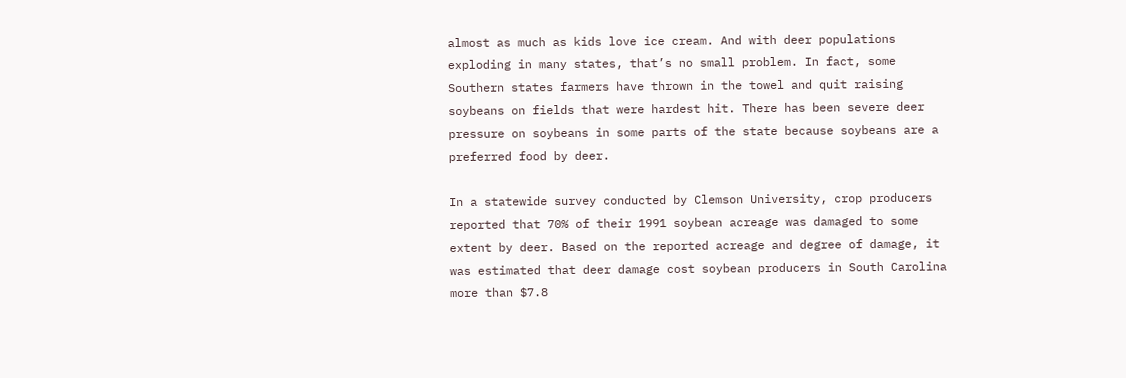almost as much as kids love ice cream. And with deer populations exploding in many states, that’s no small problem. In fact, some Southern states farmers have thrown in the towel and quit raising soybeans on fields that were hardest hit. There has been severe deer pressure on soybeans in some parts of the state because soybeans are a preferred food by deer.

In a statewide survey conducted by Clemson University, crop producers reported that 70% of their 1991 soybean acreage was damaged to some extent by deer. Based on the reported acreage and degree of damage, it was estimated that deer damage cost soybean producers in South Carolina more than $7.8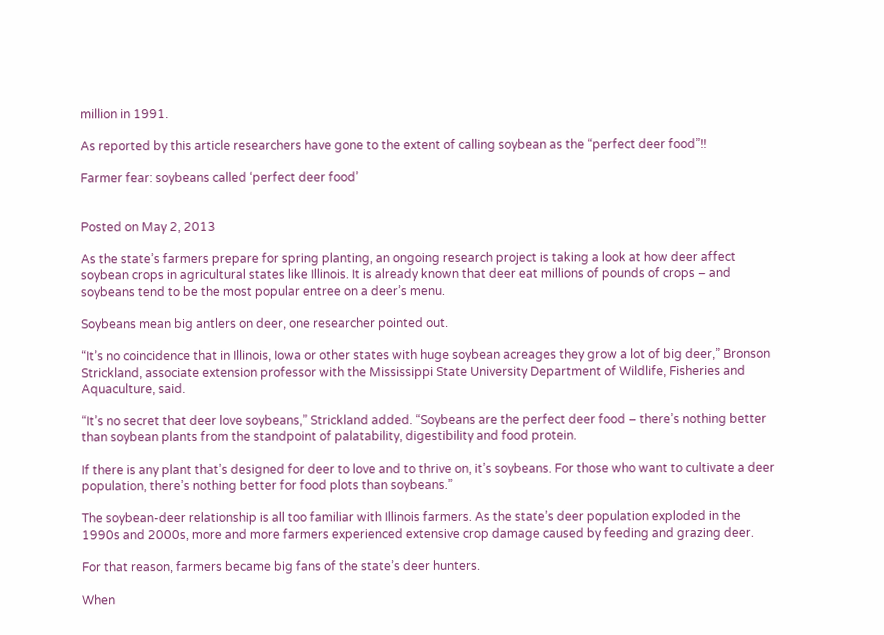million in 1991.

As reported by this article researchers have gone to the extent of calling soybean as the “perfect deer food”!!

Farmer fear: soybeans called ‘perfect deer food’


Posted on May 2, 2013

As the state’s farmers prepare for spring planting, an ongoing research project is taking a look at how deer affect soybean crops in agricultural states like Illinois. It is already known that deer eat millions of pounds of crops – and soybeans tend to be the most popular entree on a deer’s menu.

Soybeans mean big antlers on deer, one researcher pointed out.

“It’s no coincidence that in Illinois, Iowa or other states with huge soybean acreages they grow a lot of big deer,” Bronson Strickland, associate extension professor with the Mississippi State University Department of Wildlife, Fisheries and Aquaculture, said.

“It’s no secret that deer love soybeans,” Strickland added. “Soybeans are the perfect deer food – there’s nothing better than soybean plants from the standpoint of palatability, digestibility and food protein.

If there is any plant that’s designed for deer to love and to thrive on, it’s soybeans. For those who want to cultivate a deer population, there’s nothing better for food plots than soybeans.”

The soybean-deer relationship is all too familiar with Illinois farmers. As the state’s deer population exploded in the 1990s and 2000s, more and more farmers experienced extensive crop damage caused by feeding and grazing deer.

For that reason, farmers became big fans of the state’s deer hunters.

When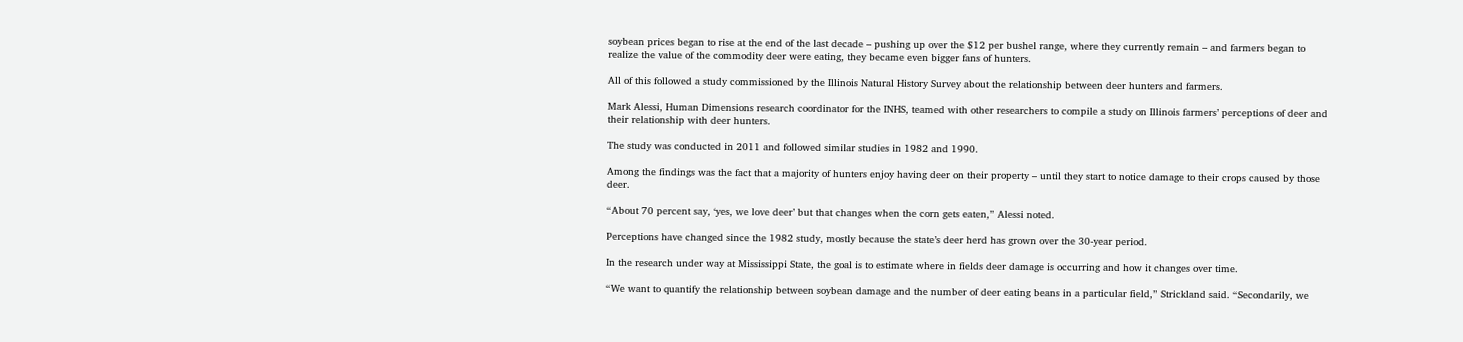soybean prices began to rise at the end of the last decade – pushing up over the $12 per bushel range, where they currently remain – and farmers began to realize the value of the commodity deer were eating, they became even bigger fans of hunters.

All of this followed a study commissioned by the Illinois Natural History Survey about the relationship between deer hunters and farmers.

Mark Alessi, Human Dimensions research coordinator for the INHS, teamed with other researchers to compile a study on Illinois farmers’ perceptions of deer and their relationship with deer hunters.

The study was conducted in 2011 and followed similar studies in 1982 and 1990.

Among the findings was the fact that a majority of hunters enjoy having deer on their property – until they start to notice damage to their crops caused by those deer.

“About 70 percent say, ‘yes, we love deer’ but that changes when the corn gets eaten,” Alessi noted.

Perceptions have changed since the 1982 study, mostly because the state’s deer herd has grown over the 30-year period.

In the research under way at Mississippi State, the goal is to estimate where in fields deer damage is occurring and how it changes over time.

“We want to quantify the relationship between soybean damage and the number of deer eating beans in a particular field,” Strickland said. “Secondarily, we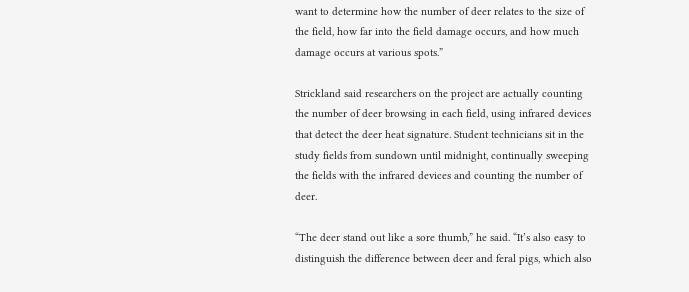want to determine how the number of deer relates to the size of the field, how far into the field damage occurs, and how much damage occurs at various spots.”

Strickland said researchers on the project are actually counting the number of deer browsing in each field, using infrared devices that detect the deer heat signature. Student technicians sit in the study fields from sundown until midnight, continually sweeping the fields with the infrared devices and counting the number of deer.

“The deer stand out like a sore thumb,” he said. “It’s also easy to distinguish the difference between deer and feral pigs, which also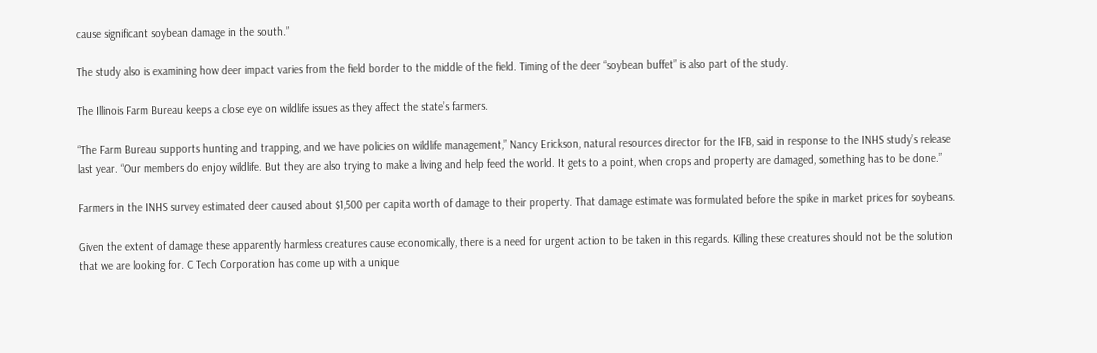cause significant soybean damage in the south.”

The study also is examining how deer impact varies from the field border to the middle of the field. Timing of the deer “soybean buffet” is also part of the study.

The Illinois Farm Bureau keeps a close eye on wildlife issues as they affect the state’s farmers.

“The Farm Bureau supports hunting and trapping, and we have policies on wildlife management,” Nancy Erickson, natural resources director for the IFB, said in response to the INHS study’s release last year. “Our members do enjoy wildlife. But they are also trying to make a living and help feed the world. It gets to a point, when crops and property are damaged, something has to be done.”

Farmers in the INHS survey estimated deer caused about $1,500 per capita worth of damage to their property. That damage estimate was formulated before the spike in market prices for soybeans.

Given the extent of damage these apparently harmless creatures cause economically, there is a need for urgent action to be taken in this regards. Killing these creatures should not be the solution that we are looking for. C Tech Corporation has come up with a unique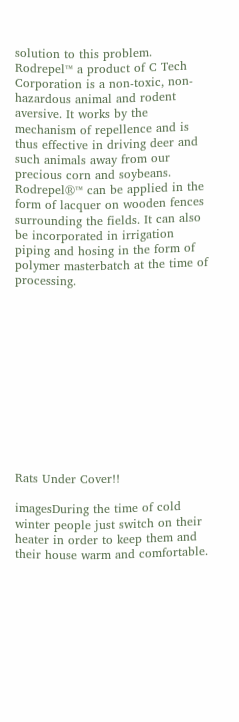solution to this problem. Rodrepel™ a product of C Tech Corporation is a non-toxic, non-hazardous animal and rodent aversive. It works by the mechanism of repellence and is thus effective in driving deer and such animals away from our precious corn and soybeans. Rodrepel®™ can be applied in the form of lacquer on wooden fences surrounding the fields. It can also be incorporated in irrigation piping and hosing in the form of polymer masterbatch at the time of processing.












Rats Under Cover!!

imagesDuring the time of cold winter people just switch on their heater in order to keep them and their house warm and comfortable.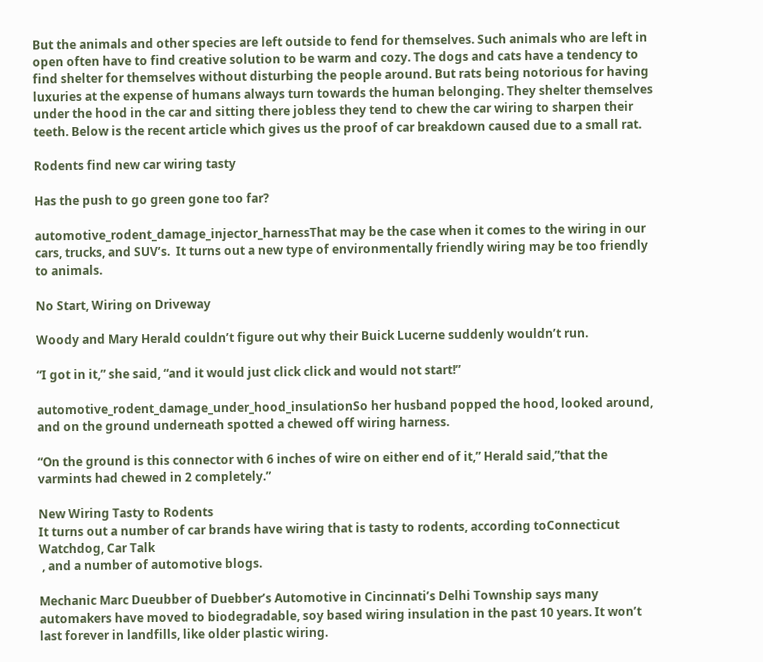But the animals and other species are left outside to fend for themselves. Such animals who are left in open often have to find creative solution to be warm and cozy. The dogs and cats have a tendency to find shelter for themselves without disturbing the people around. But rats being notorious for having luxuries at the expense of humans always turn towards the human belonging. They shelter themselves under the hood in the car and sitting there jobless they tend to chew the car wiring to sharpen their teeth. Below is the recent article which gives us the proof of car breakdown caused due to a small rat.

Rodents find new car wiring tasty

Has the push to go green gone too far?

automotive_rodent_damage_injector_harnessThat may be the case when it comes to the wiring in our cars, trucks, and SUV’s.  It turns out a new type of environmentally friendly wiring may be too friendly to animals.

No Start, Wiring on Driveway

Woody and Mary Herald couldn’t figure out why their Buick Lucerne suddenly wouldn’t run.

“I got in it,” she said, “and it would just click click and would not start!”

automotive_rodent_damage_under_hood_insulationSo her husband popped the hood, looked around, and on the ground underneath spotted a chewed off wiring harness.

“On the ground is this connector with 6 inches of wire on either end of it,” Herald said,”that the varmints had chewed in 2 completely.”

New Wiring Tasty to Rodents
It turns out a number of car brands have wiring that is tasty to rodents, according toConnecticut Watchdog, Car Talk
 , and a number of automotive blogs.

Mechanic Marc Dueubber of Duebber’s Automotive in Cincinnati’s Delhi Township says many automakers have moved to biodegradable, soy based wiring insulation in the past 10 years. It won’t last forever in landfills, like older plastic wiring.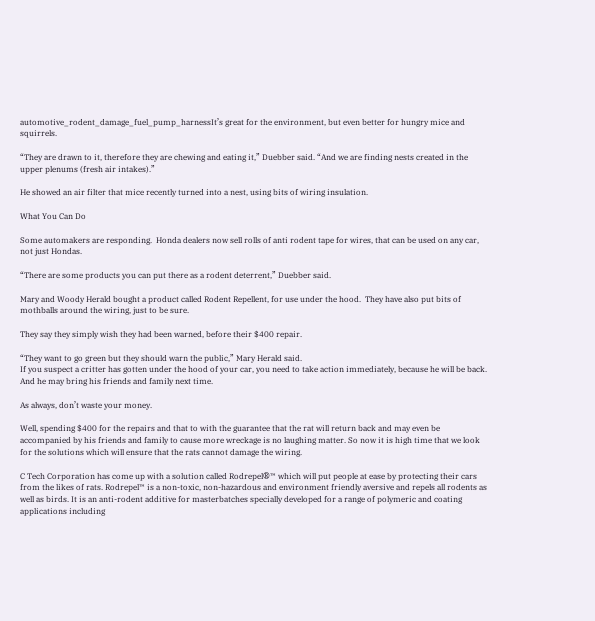automotive_rodent_damage_fuel_pump_harnessIt’s great for the environment, but even better for hungry mice and squirrels.

“They are drawn to it, therefore they are chewing and eating it,” Duebber said. “And we are finding nests created in the upper plenums (fresh air intakes).”

He showed an air filter that mice recently turned into a nest, using bits of wiring insulation.

What You Can Do

Some automakers are responding.  Honda dealers now sell rolls of anti rodent tape for wires, that can be used on any car, not just Hondas.

“There are some products you can put there as a rodent deterrent,” Duebber said.

Mary and Woody Herald bought a product called Rodent Repellent, for use under the hood.  They have also put bits of mothballs around the wiring, just to be sure.

They say they simply wish they had been warned, before their $400 repair.

“They want to go green but they should warn the public,” Mary Herald said.
If you suspect a critter has gotten under the hood of your car, you need to take action immediately, because he will be back. And he may bring his friends and family next time.

As always, don’t waste your money.

Well, spending $400 for the repairs and that to with the guarantee that the rat will return back and may even be accompanied by his friends and family to cause more wreckage is no laughing matter. So now it is high time that we look for the solutions which will ensure that the rats cannot damage the wiring.

C Tech Corporation has come up with a solution called Rodrepel®™ which will put people at ease by protecting their cars from the likes of rats. Rodrepel™ is a non-toxic, non-hazardous and environment friendly aversive and repels all rodents as well as birds. It is an anti-rodent additive for masterbatches specially developed for a range of polymeric and coating applications including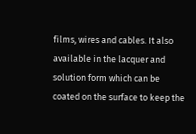films, wires and cables. It also available in the lacquer and solution form which can be coated on the surface to keep the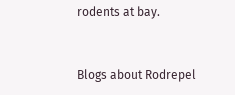rodents at bay.


Blogs about Rodrepel